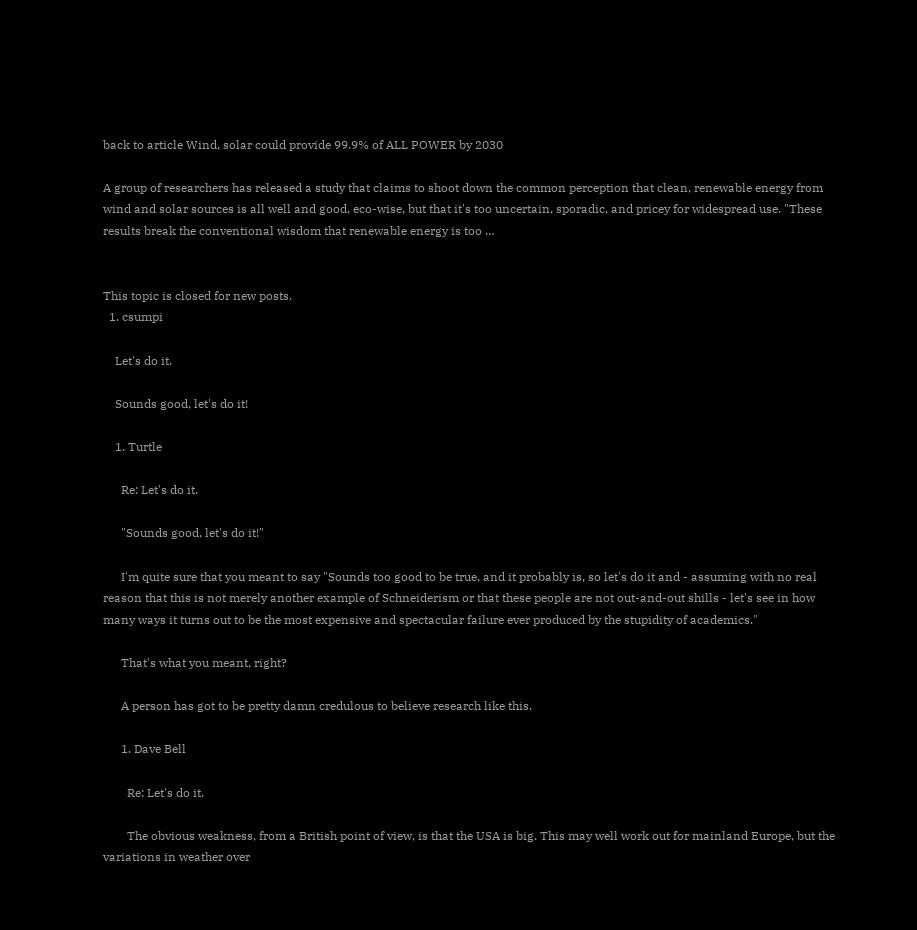back to article Wind, solar could provide 99.9% of ALL POWER by 2030

A group of researchers has released a study that claims to shoot down the common perception that clean, renewable energy from wind and solar sources is all well and good, eco-wise, but that it's too uncertain, sporadic, and pricey for widespread use. "These results break the conventional wisdom that renewable energy is too …


This topic is closed for new posts.
  1. csumpi

    Let's do it.

    Sounds good, let's do it!

    1. Turtle

      Re: Let's do it.

      "Sounds good, let's do it!"

      I'm quite sure that you meant to say "Sounds too good to be true, and it probably is, so let's do it and - assuming with no real reason that this is not merely another example of Schneiderism or that these people are not out-and-out shills - let's see in how many ways it turns out to be the most expensive and spectacular failure ever produced by the stupidity of academics."

      That's what you meant, right?

      A person has got to be pretty damn credulous to believe research like this.

      1. Dave Bell

        Re: Let's do it.

        The obvious weakness, from a British point of view, is that the USA is big. This may well work out for mainland Europe, but the variations in weather over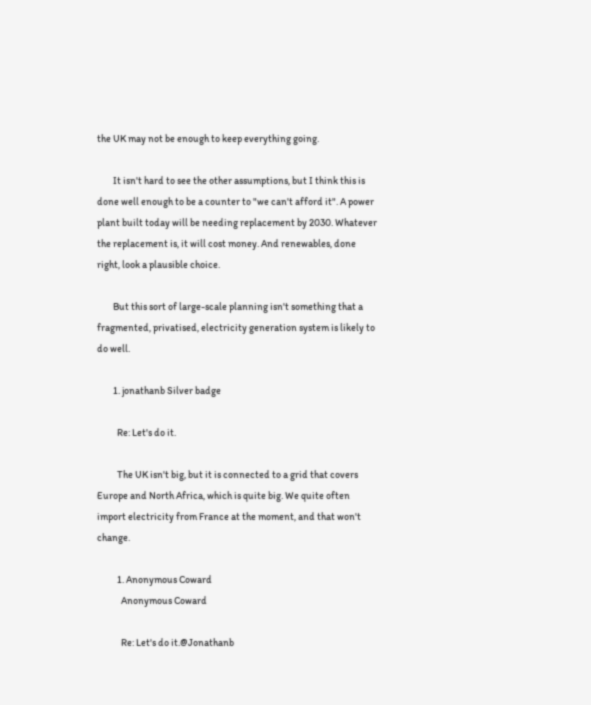the UK may not be enough to keep everything going.

        It isn't hard to see the other assumptions, but I think this is done well enough to be a counter to "we can't afford it". A power plant built today will be needing replacement by 2030. Whatever the replacement is, it will cost money. And renewables, done right, look a plausible choice.

        But this sort of large-scale planning isn't something that a fragmented, privatised, electricity generation system is likely to do well.

        1. jonathanb Silver badge

          Re: Let's do it.

          The UK isn't big, but it is connected to a grid that covers Europe and North Africa, which is quite big. We quite often import electricity from France at the moment, and that won't change.

          1. Anonymous Coward
            Anonymous Coward

            Re: Let's do it.@Jonathanb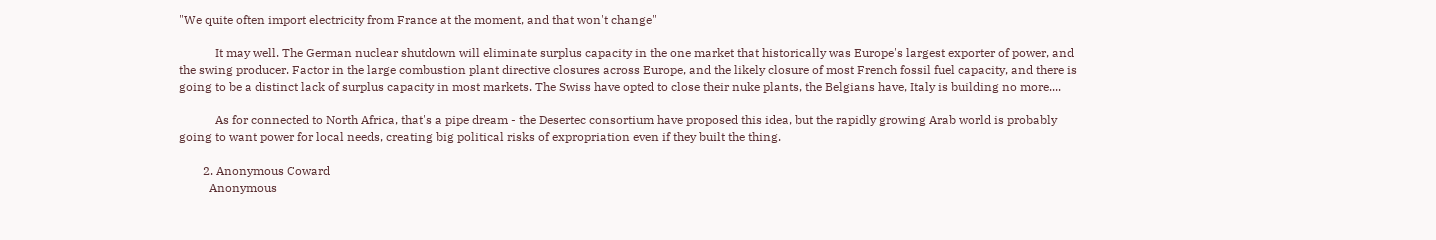"We quite often import electricity from France at the moment, and that won't change"

            It may well. The German nuclear shutdown will eliminate surplus capacity in the one market that historically was Europe's largest exporter of power, and the swing producer. Factor in the large combustion plant directive closures across Europe, and the likely closure of most French fossil fuel capacity, and there is going to be a distinct lack of surplus capacity in most markets. The Swiss have opted to close their nuke plants, the Belgians have, Italy is building no more....

            As for connected to North Africa, that's a pipe dream - the Desertec consortium have proposed this idea, but the rapidly growing Arab world is probably going to want power for local needs, creating big political risks of expropriation even if they built the thing.

        2. Anonymous Coward
          Anonymous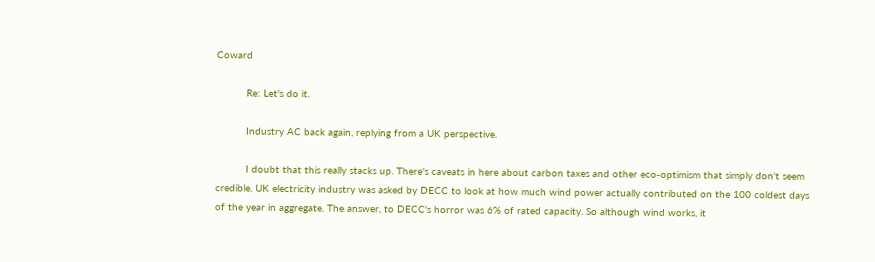Coward

          Re: Let's do it.

          Industry AC back again, replying from a UK perspective.

          I doubt that this really stacks up. There's caveats in here about carbon taxes and other eco-optimism that simply don't seem credible. UK electricity industry was asked by DECC to look at how much wind power actually contributed on the 100 coldest days of the year in aggregate. The answer, to DECC's horror was 6% of rated capacity. So although wind works, it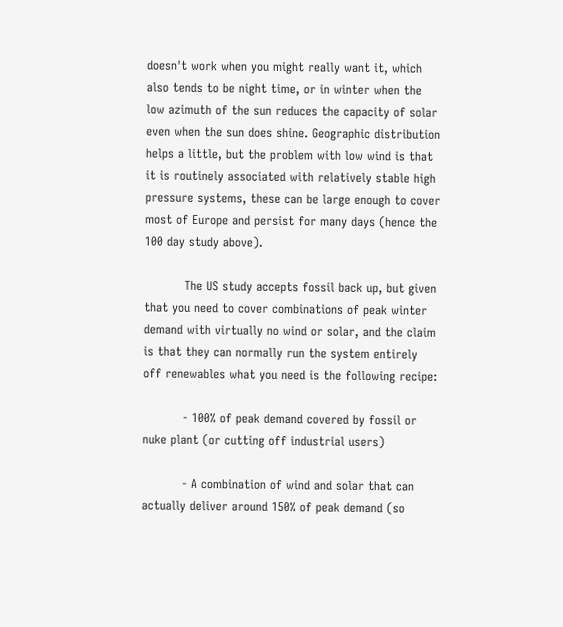doesn't work when you might really want it, which also tends to be night time, or in winter when the low azimuth of the sun reduces the capacity of solar even when the sun does shine. Geographic distribution helps a little, but the problem with low wind is that it is routinely associated with relatively stable high pressure systems, these can be large enough to cover most of Europe and persist for many days (hence the 100 day study above).

          The US study accepts fossil back up, but given that you need to cover combinations of peak winter demand with virtually no wind or solar, and the claim is that they can normally run the system entirely off renewables what you need is the following recipe:

          - 100% of peak demand covered by fossil or nuke plant (or cutting off industrial users)

          - A combination of wind and solar that can actually deliver around 150% of peak demand (so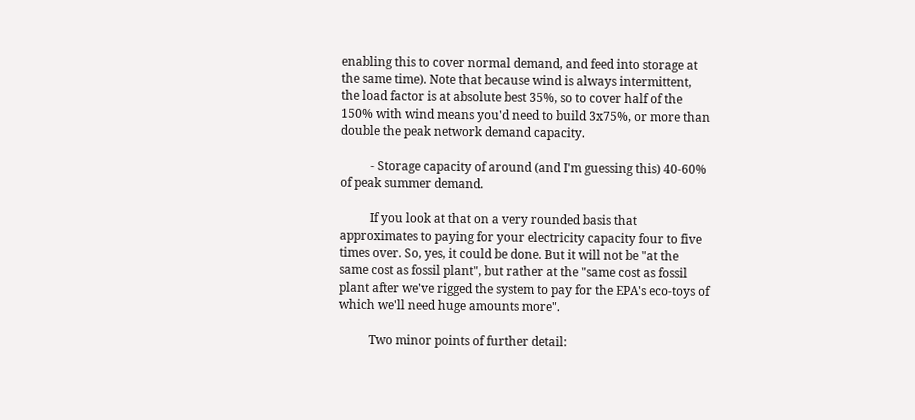enabling this to cover normal demand, and feed into storage at the same time). Note that because wind is always intermittent, the load factor is at absolute best 35%, so to cover half of the 150% with wind means you'd need to build 3x75%, or more than double the peak network demand capacity.

          - Storage capacity of around (and I'm guessing this) 40-60% of peak summer demand.

          If you look at that on a very rounded basis that approximates to paying for your electricity capacity four to five times over. So, yes, it could be done. But it will not be "at the same cost as fossil plant", but rather at the "same cost as fossil plant after we've rigged the system to pay for the EPA's eco-toys of which we'll need huge amounts more".

          Two minor points of further detail: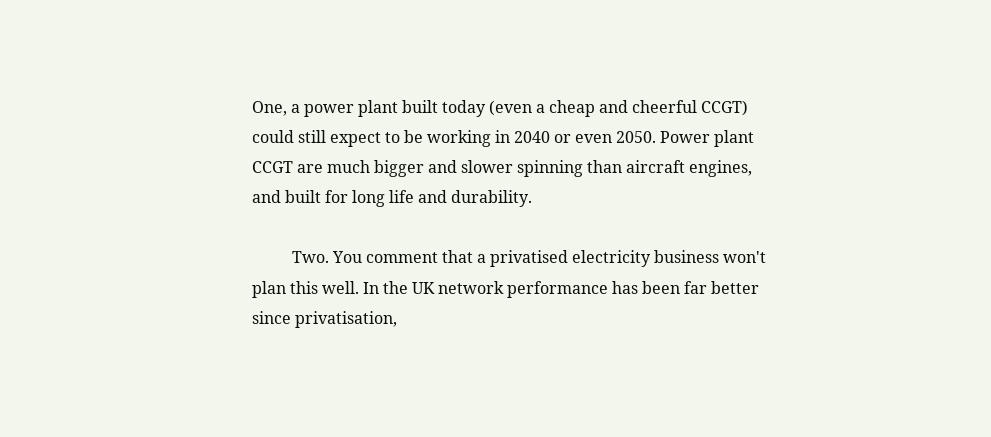One, a power plant built today (even a cheap and cheerful CCGT) could still expect to be working in 2040 or even 2050. Power plant CCGT are much bigger and slower spinning than aircraft engines, and built for long life and durability.

          Two. You comment that a privatised electricity business won't plan this well. In the UK network performance has been far better since privatisation,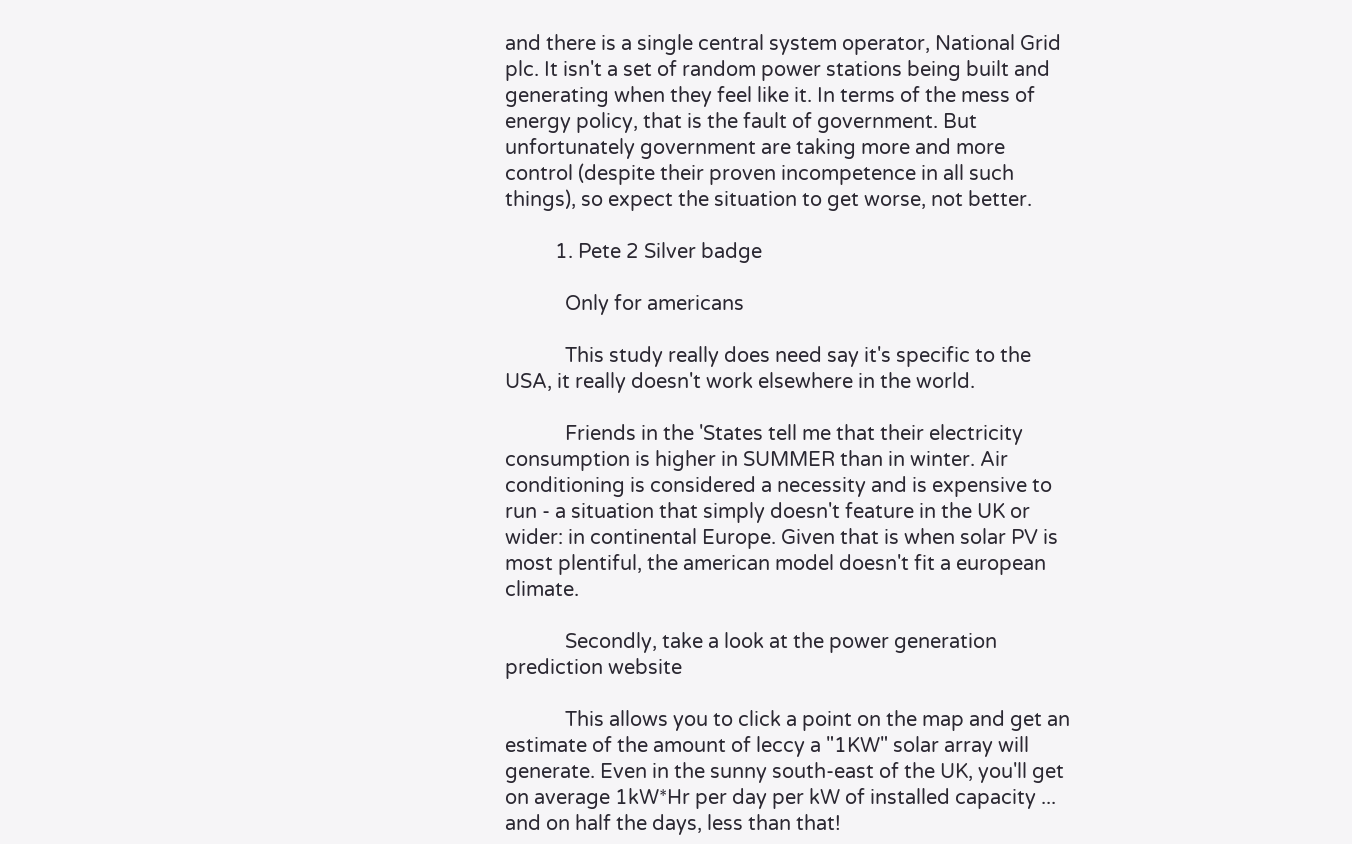and there is a single central system operator, National Grid plc. It isn't a set of random power stations being built and generating when they feel like it. In terms of the mess of energy policy, that is the fault of government. But unfortunately government are taking more and more control (despite their proven incompetence in all such things), so expect the situation to get worse, not better.

          1. Pete 2 Silver badge

            Only for americans

            This study really does need say it's specific to the USA, it really doesn't work elsewhere in the world.

            Friends in the 'States tell me that their electricity consumption is higher in SUMMER than in winter. Air conditioning is considered a necessity and is expensive to run - a situation that simply doesn't feature in the UK or wider: in continental Europe. Given that is when solar PV is most plentiful, the american model doesn't fit a european climate.

            Secondly, take a look at the power generation prediction website

            This allows you to click a point on the map and get an estimate of the amount of leccy a "1KW" solar array will generate. Even in the sunny south-east of the UK, you'll get on average 1kW*Hr per day per kW of installed capacity ... and on half the days, less than that!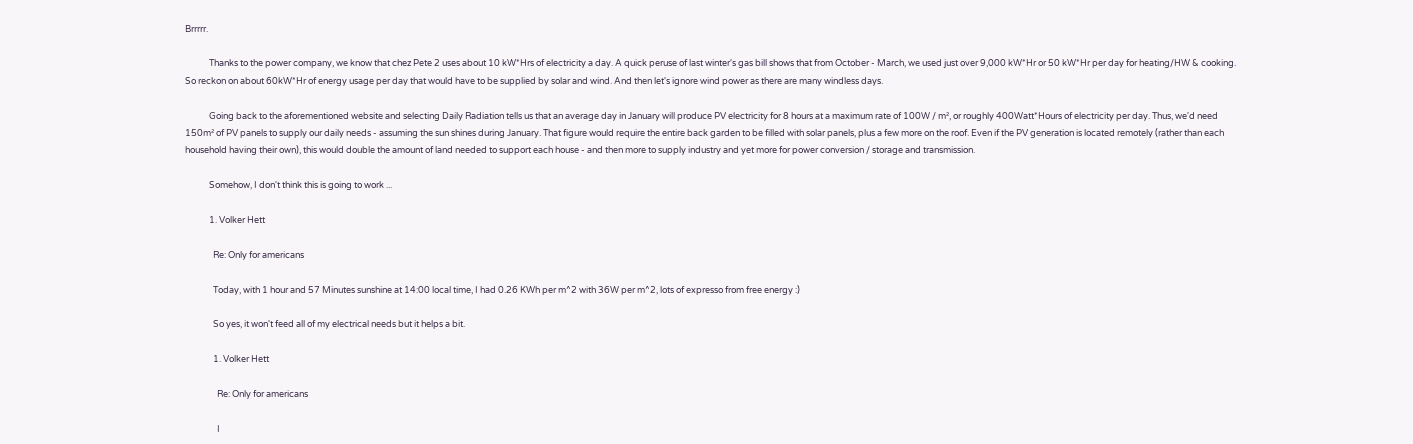Brrrrr.

            Thanks to the power company, we know that chez Pete 2 uses about 10 kW*Hrs of electricity a day. A quick peruse of last winter's gas bill shows that from October - March, we used just over 9,000 kW*Hr or 50 kW*Hr per day for heating/HW & cooking. So reckon on about 60kW*Hr of energy usage per day that would have to be supplied by solar and wind. And then let's ignore wind power as there are many windless days.

            Going back to the aforementioned website and selecting Daily Radiation tells us that an average day in January will produce PV electricity for 8 hours at a maximum rate of 100W / m², or roughly 400Watt*Hours of electricity per day. Thus, we'd need 150m² of PV panels to supply our daily needs - assuming the sun shines during January. That figure would require the entire back garden to be filled with solar panels, plus a few more on the roof. Even if the PV generation is located remotely (rather than each household having their own), this would double the amount of land needed to support each house - and then more to supply industry and yet more for power conversion / storage and transmission.

            Somehow, I don't think this is going to work ...

            1. Volker Hett

              Re: Only for americans

              Today, with 1 hour and 57 Minutes sunshine at 14:00 local time, I had 0.26 KWh per m^2 with 36W per m^2, lots of expresso from free energy :)

              So yes, it won't feed all of my electrical needs but it helps a bit.

              1. Volker Hett

                Re: Only for americans

                I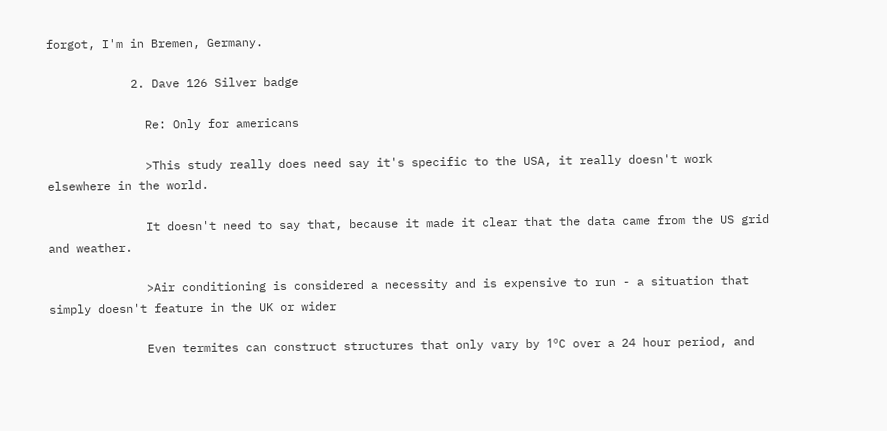forgot, I'm in Bremen, Germany.

            2. Dave 126 Silver badge

              Re: Only for americans

              >This study really does need say it's specific to the USA, it really doesn't work elsewhere in the world.

              It doesn't need to say that, because it made it clear that the data came from the US grid and weather.

              >Air conditioning is considered a necessity and is expensive to run - a situation that simply doesn't feature in the UK or wider

              Even termites can construct structures that only vary by 1ºC over a 24 hour period, and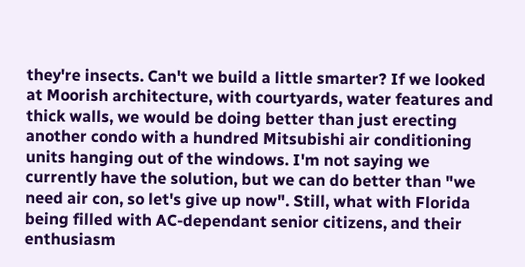they're insects. Can't we build a little smarter? If we looked at Moorish architecture, with courtyards, water features and thick walls, we would be doing better than just erecting another condo with a hundred Mitsubishi air conditioning units hanging out of the windows. I'm not saying we currently have the solution, but we can do better than "we need air con, so let's give up now". Still, what with Florida being filled with AC-dependant senior citizens, and their enthusiasm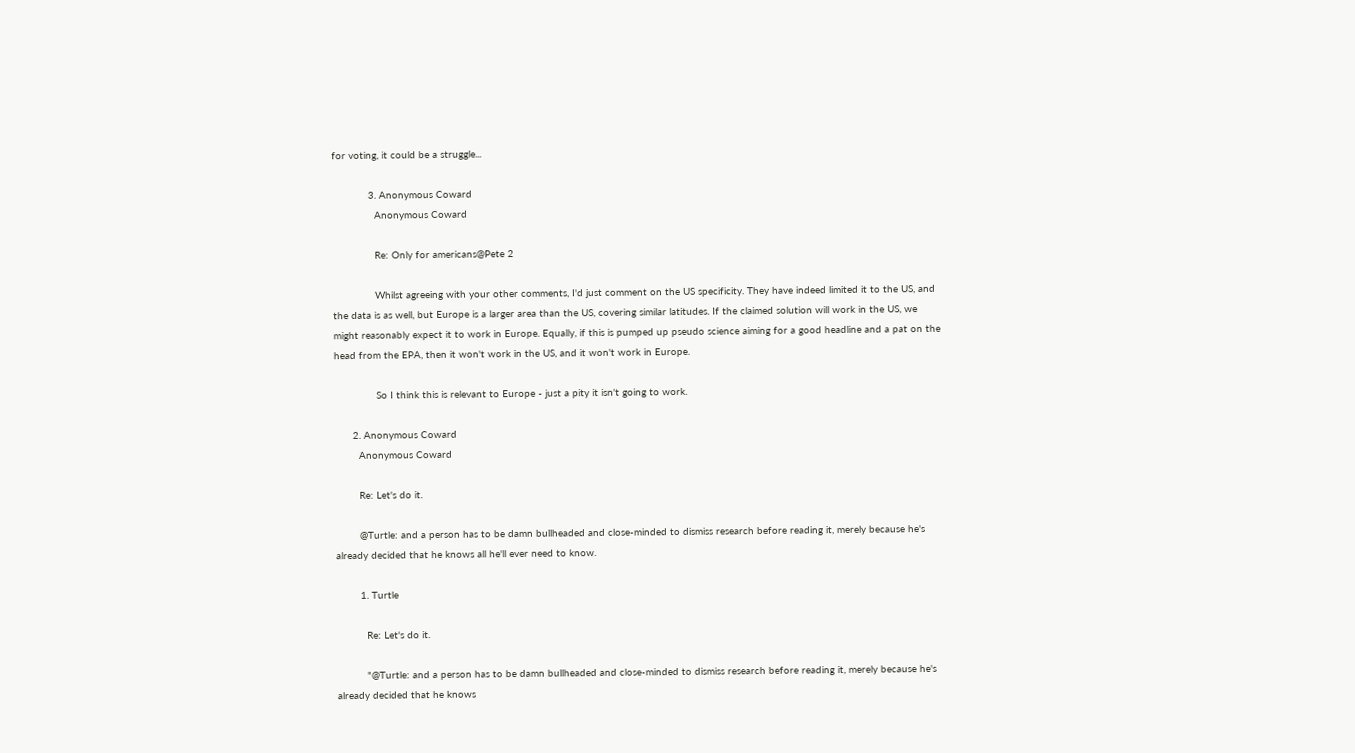for voting, it could be a struggle...

            3. Anonymous Coward
              Anonymous Coward

              Re: Only for americans@Pete 2

              Whilst agreeing with your other comments, I'd just comment on the US specificity. They have indeed limited it to the US, and the data is as well, but Europe is a larger area than the US, covering similar latitudes. If the claimed solution will work in the US, we might reasonably expect it to work in Europe. Equally, if this is pumped up pseudo science aiming for a good headline and a pat on the head from the EPA, then it won't work in the US, and it won't work in Europe.

              So I think this is relevant to Europe - just a pity it isn't going to work.

      2. Anonymous Coward
        Anonymous Coward

        Re: Let's do it.

        @Turtle: and a person has to be damn bullheaded and close-minded to dismiss research before reading it, merely because he's already decided that he knows all he'll ever need to know.

        1. Turtle

          Re: Let's do it.

          "@Turtle: and a person has to be damn bullheaded and close-minded to dismiss research before reading it, merely because he's already decided that he knows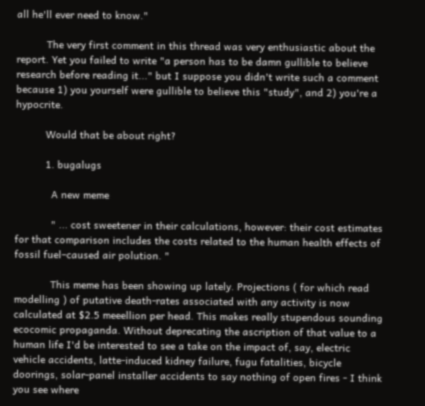all he'll ever need to know."

          The very first comment in this thread was very enthusiastic about the report. Yet you failed to write "a person has to be damn gullible to believe research before reading it..." but I suppose you didn't write such a comment because 1) you yourself were gullible to believe this "study", and 2) you're a hypocrite.

          Would that be about right?

          1. bugalugs

            A new meme

            " ... cost sweetener in their calculations, however: their cost estimates for that comparison includes the costs related to the human health effects of fossil fuel–caused air polution. "

            This meme has been showing up lately. Projections ( for which read modelling ) of putative death-rates associated with any activity is now calculated at $2.5 meeellion per head. This makes really stupendous sounding ecocomic propaganda. Without deprecating the ascription of that value to a human life I'd be interested to see a take on the impact of, say, electric vehicle accidents, latte-induced kidney failure, fugu fatalities, bicycle doorings, solar-panel installer accidents to say nothing of open fires - I think you see where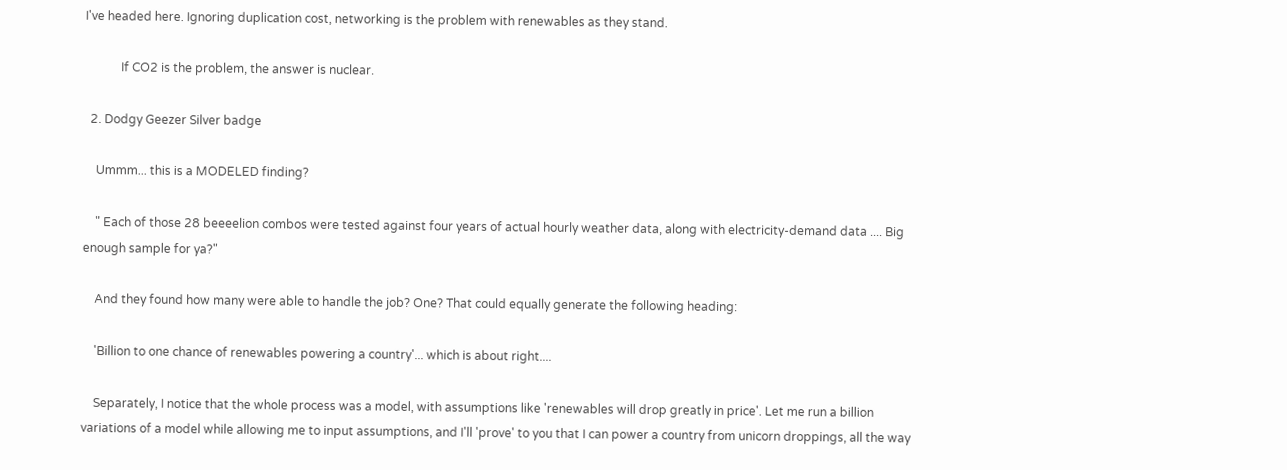I've headed here. Ignoring duplication cost, networking is the problem with renewables as they stand.

            If CO2 is the problem, the answer is nuclear.

  2. Dodgy Geezer Silver badge

    Ummm... this is a MODELED finding?

    " Each of those 28 beeeelion combos were tested against four years of actual hourly weather data, along with electricity-demand data .... Big enough sample for ya?"

    And they found how many were able to handle the job? One? That could equally generate the following heading:

    'Billion to one chance of renewables powering a country'... which is about right....

    Separately, I notice that the whole process was a model, with assumptions like 'renewables will drop greatly in price'. Let me run a billion variations of a model while allowing me to input assumptions, and I'll 'prove' to you that I can power a country from unicorn droppings, all the way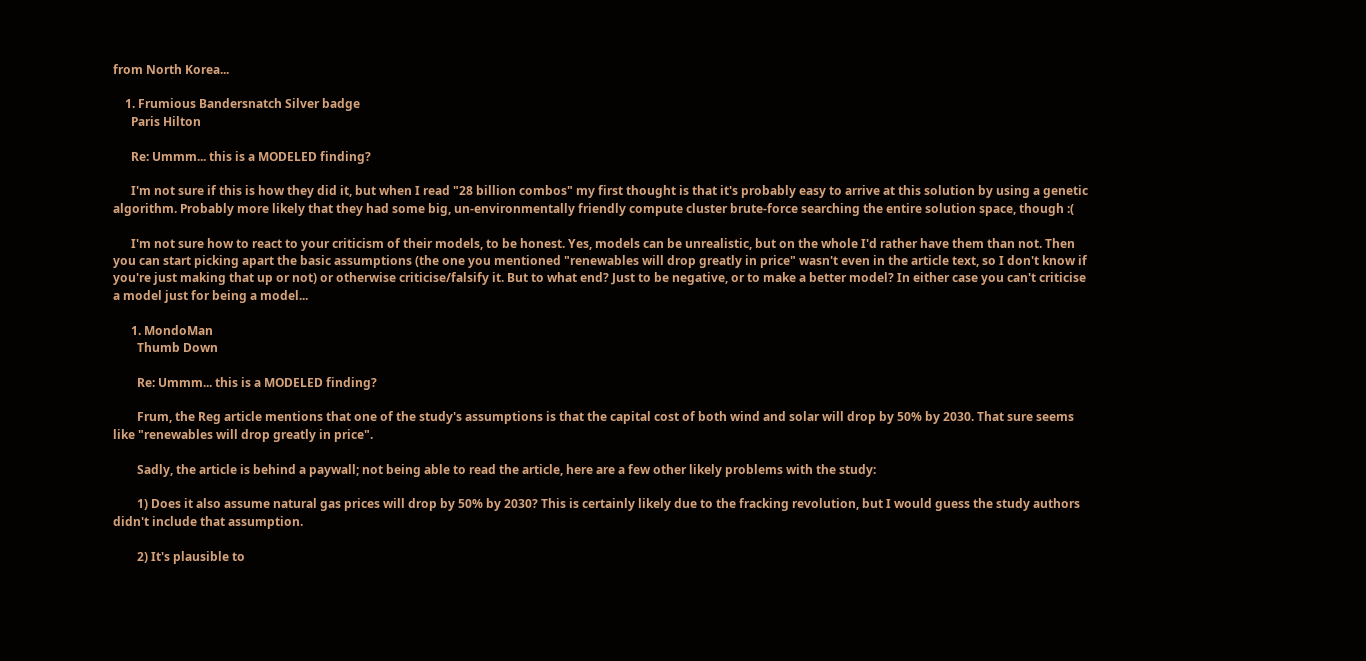from North Korea...

    1. Frumious Bandersnatch Silver badge
      Paris Hilton

      Re: Ummm... this is a MODELED finding?

      I'm not sure if this is how they did it, but when I read "28 billion combos" my first thought is that it's probably easy to arrive at this solution by using a genetic algorithm. Probably more likely that they had some big, un-environmentally friendly compute cluster brute-force searching the entire solution space, though :(

      I'm not sure how to react to your criticism of their models, to be honest. Yes, models can be unrealistic, but on the whole I'd rather have them than not. Then you can start picking apart the basic assumptions (the one you mentioned "renewables will drop greatly in price" wasn't even in the article text, so I don't know if you're just making that up or not) or otherwise criticise/falsify it. But to what end? Just to be negative, or to make a better model? In either case you can't criticise a model just for being a model...

      1. MondoMan
        Thumb Down

        Re: Ummm... this is a MODELED finding?

        Frum, the Reg article mentions that one of the study's assumptions is that the capital cost of both wind and solar will drop by 50% by 2030. That sure seems like "renewables will drop greatly in price".

        Sadly, the article is behind a paywall; not being able to read the article, here are a few other likely problems with the study:

        1) Does it also assume natural gas prices will drop by 50% by 2030? This is certainly likely due to the fracking revolution, but I would guess the study authors didn't include that assumption.

        2) It's plausible to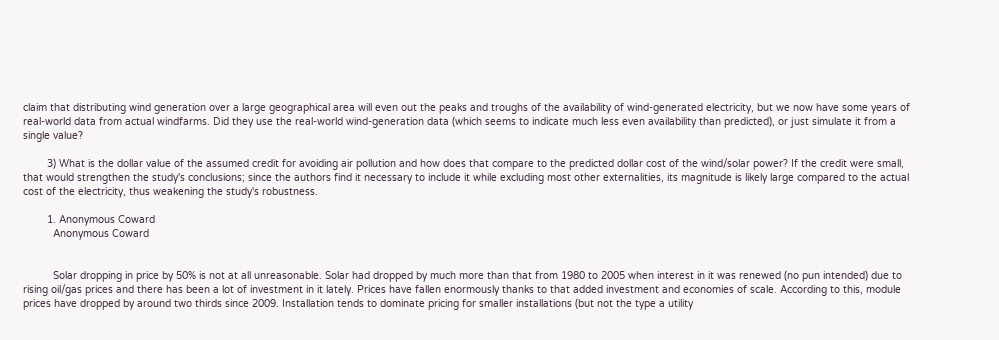claim that distributing wind generation over a large geographical area will even out the peaks and troughs of the availability of wind-generated electricity, but we now have some years of real-world data from actual windfarms. Did they use the real-world wind-generation data (which seems to indicate much less even availability than predicted), or just simulate it from a single value?

        3) What is the dollar value of the assumed credit for avoiding air pollution and how does that compare to the predicted dollar cost of the wind/solar power? If the credit were small, that would strengthen the study's conclusions; since the authors find it necessary to include it while excluding most other externalities, its magnitude is likely large compared to the actual cost of the electricity, thus weakening the study's robustness.

        1. Anonymous Coward
          Anonymous Coward


          Solar dropping in price by 50% is not at all unreasonable. Solar had dropped by much more than that from 1980 to 2005 when interest in it was renewed (no pun intended) due to rising oil/gas prices and there has been a lot of investment in it lately. Prices have fallen enormously thanks to that added investment and economies of scale. According to this, module prices have dropped by around two thirds since 2009. Installation tends to dominate pricing for smaller installations (but not the type a utility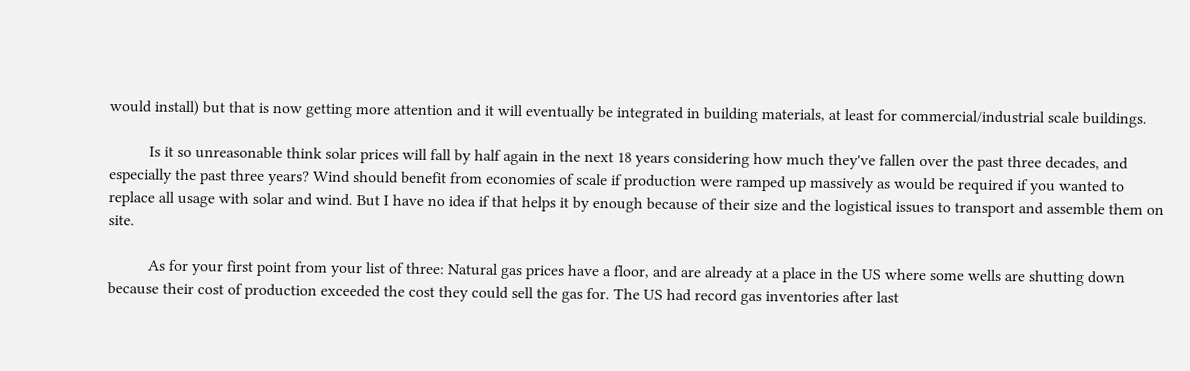would install) but that is now getting more attention and it will eventually be integrated in building materials, at least for commercial/industrial scale buildings.

          Is it so unreasonable think solar prices will fall by half again in the next 18 years considering how much they've fallen over the past three decades, and especially the past three years? Wind should benefit from economies of scale if production were ramped up massively as would be required if you wanted to replace all usage with solar and wind. But I have no idea if that helps it by enough because of their size and the logistical issues to transport and assemble them on site.

          As for your first point from your list of three: Natural gas prices have a floor, and are already at a place in the US where some wells are shutting down because their cost of production exceeded the cost they could sell the gas for. The US had record gas inventories after last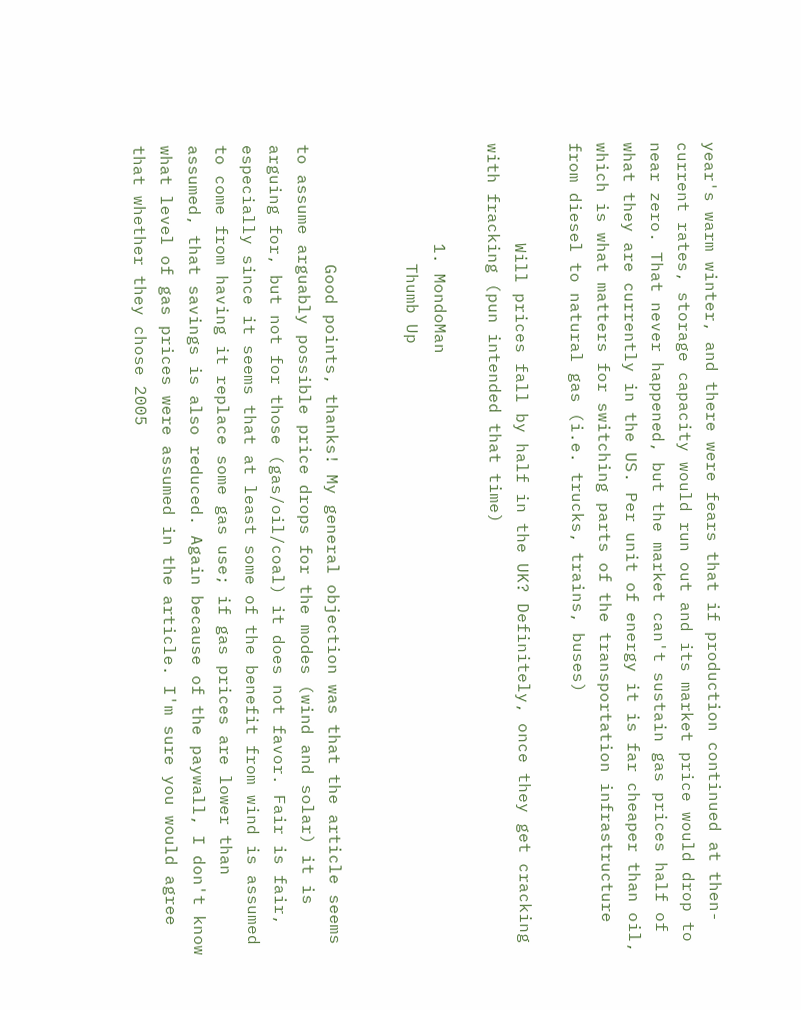year's warm winter, and there were fears that if production continued at then-current rates, storage capacity would run out and its market price would drop to near zero. That never happened, but the market can't sustain gas prices half of what they are currently in the US. Per unit of energy it is far cheaper than oil, which is what matters for switching parts of the transportation infrastructure from diesel to natural gas (i.e. trucks, trains, buses)

          Will prices fall by half in the UK? Definitely, once they get cracking with fracking (pun intended that time)

          1. MondoMan
            Thumb Up


            Good points, thanks! My general objection was that the article seems to assume arguably possible price drops for the modes (wind and solar) it is arguing for, but not for those (gas/oil/coal) it does not favor. Fair is fair, especially since it seems that at least some of the benefit from wind is assumed to come from having it replace some gas use; if gas prices are lower than assumed, that savings is also reduced. Again because of the paywall, I don't know what level of gas prices were assumed in the article. I'm sure you would agree that whether they chose 2005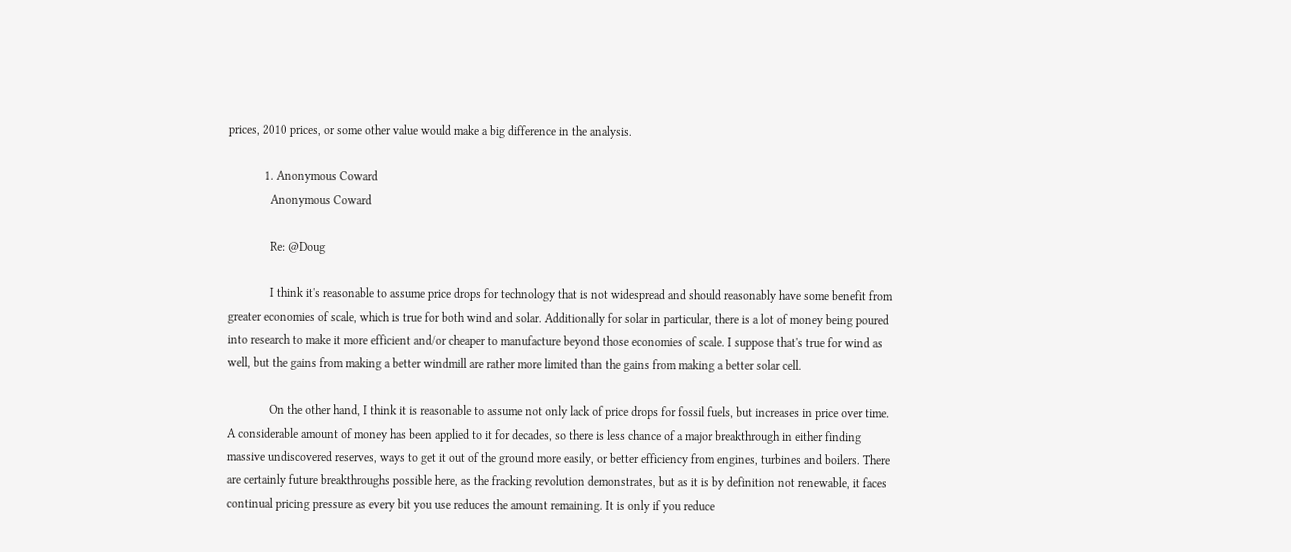prices, 2010 prices, or some other value would make a big difference in the analysis.

            1. Anonymous Coward
              Anonymous Coward

              Re: @Doug

              I think it's reasonable to assume price drops for technology that is not widespread and should reasonably have some benefit from greater economies of scale, which is true for both wind and solar. Additionally for solar in particular, there is a lot of money being poured into research to make it more efficient and/or cheaper to manufacture beyond those economies of scale. I suppose that's true for wind as well, but the gains from making a better windmill are rather more limited than the gains from making a better solar cell.

              On the other hand, I think it is reasonable to assume not only lack of price drops for fossil fuels, but increases in price over time. A considerable amount of money has been applied to it for decades, so there is less chance of a major breakthrough in either finding massive undiscovered reserves, ways to get it out of the ground more easily, or better efficiency from engines, turbines and boilers. There are certainly future breakthroughs possible here, as the fracking revolution demonstrates, but as it is by definition not renewable, it faces continual pricing pressure as every bit you use reduces the amount remaining. It is only if you reduce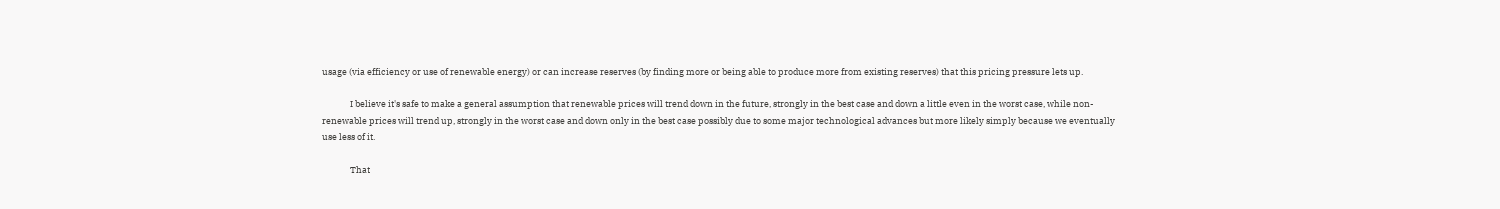usage (via efficiency or use of renewable energy) or can increase reserves (by finding more or being able to produce more from existing reserves) that this pricing pressure lets up.

              I believe it's safe to make a general assumption that renewable prices will trend down in the future, strongly in the best case and down a little even in the worst case, while non-renewable prices will trend up, strongly in the worst case and down only in the best case possibly due to some major technological advances but more likely simply because we eventually use less of it.

              That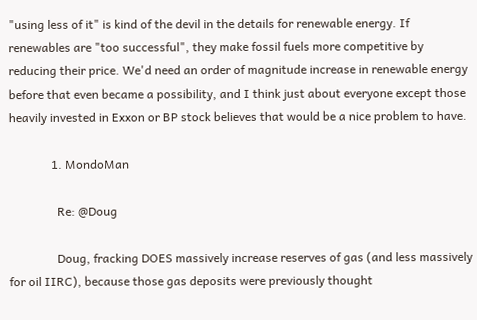"using less of it" is kind of the devil in the details for renewable energy. If renewables are "too successful", they make fossil fuels more competitive by reducing their price. We'd need an order of magnitude increase in renewable energy before that even became a possibility, and I think just about everyone except those heavily invested in Exxon or BP stock believes that would be a nice problem to have.

              1. MondoMan

                Re: @Doug

                Doug, fracking DOES massively increase reserves of gas (and less massively for oil IIRC), because those gas deposits were previously thought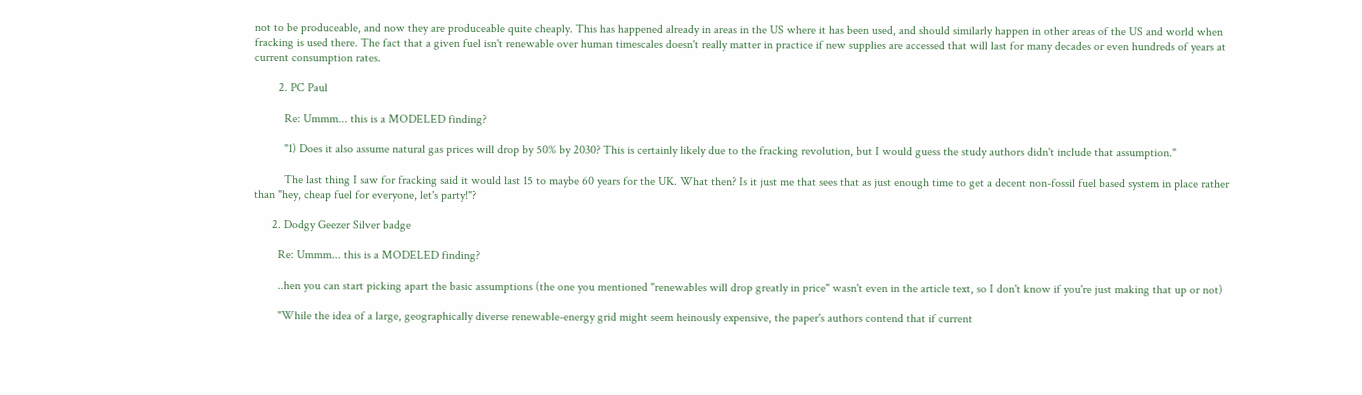not to be produceable, and now they are produceable quite cheaply. This has happened already in areas in the US where it has been used, and should similarly happen in other areas of the US and world when fracking is used there. The fact that a given fuel isn't renewable over human timescales doesn't really matter in practice if new supplies are accessed that will last for many decades or even hundreds of years at current consumption rates.

        2. PC Paul

          Re: Ummm... this is a MODELED finding?

          "1) Does it also assume natural gas prices will drop by 50% by 2030? This is certainly likely due to the fracking revolution, but I would guess the study authors didn't include that assumption."

          The last thing I saw for fracking said it would last 15 to maybe 60 years for the UK. What then? Is it just me that sees that as just enough time to get a decent non-fossil fuel based system in place rather than "hey, cheap fuel for everyone, let's party!"?

      2. Dodgy Geezer Silver badge

        Re: Ummm... this is a MODELED finding?

        ..hen you can start picking apart the basic assumptions (the one you mentioned "renewables will drop greatly in price" wasn't even in the article text, so I don't know if you're just making that up or not)

        "While the idea of a large, geographically diverse renewable-energy grid might seem heinously expensive, the paper's authors contend that if current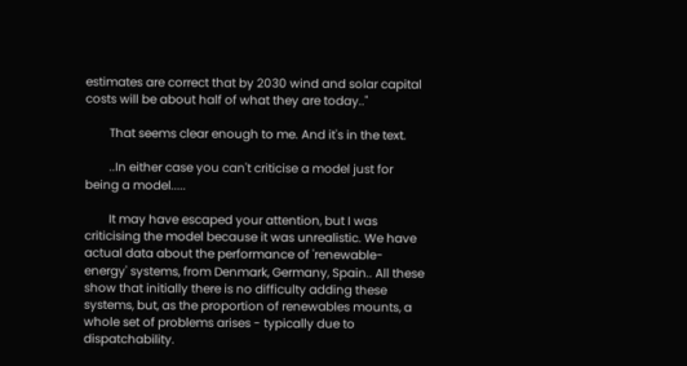estimates are correct that by 2030 wind and solar capital costs will be about half of what they are today.."

        That seems clear enough to me. And it's in the text.

        ..In either case you can't criticise a model just for being a model.....

        It may have escaped your attention, but I was criticising the model because it was unrealistic. We have actual data about the performance of 'renewable-energy' systems, from Denmark, Germany, Spain.. All these show that initially there is no difficulty adding these systems, but, as the proportion of renewables mounts, a whole set of problems arises - typically due to dispatchability.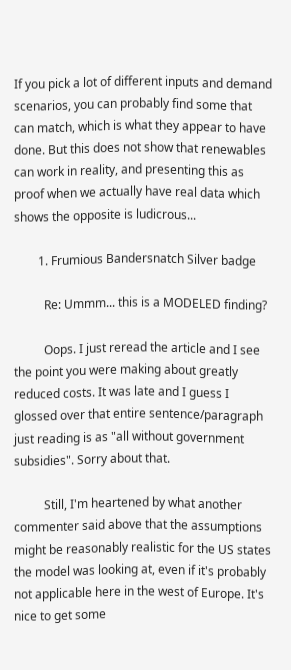If you pick a lot of different inputs and demand scenarios, you can probably find some that can match, which is what they appear to have done. But this does not show that renewables can work in reality, and presenting this as proof when we actually have real data which shows the opposite is ludicrous...

        1. Frumious Bandersnatch Silver badge

          Re: Ummm... this is a MODELED finding?

          Oops. I just reread the article and I see the point you were making about greatly reduced costs. It was late and I guess I glossed over that entire sentence/paragraph just reading is as "all without government subsidies". Sorry about that.

          Still, I'm heartened by what another commenter said above that the assumptions might be reasonably realistic for the US states the model was looking at, even if it's probably not applicable here in the west of Europe. It's nice to get some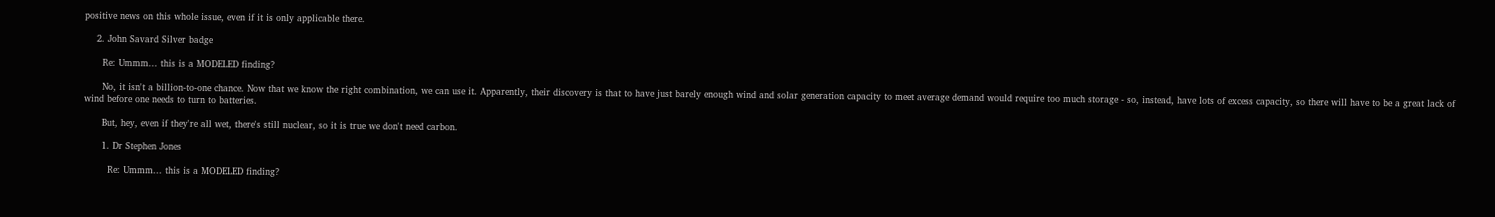positive news on this whole issue, even if it is only applicable there.

    2. John Savard Silver badge

      Re: Ummm... this is a MODELED finding?

      No, it isn't a billion-to-one chance. Now that we know the right combination, we can use it. Apparently, their discovery is that to have just barely enough wind and solar generation capacity to meet average demand would require too much storage - so, instead, have lots of excess capacity, so there will have to be a great lack of wind before one needs to turn to batteries.

      But, hey, even if they're all wet, there's still nuclear, so it is true we don't need carbon.

      1. Dr Stephen Jones

        Re: Ummm... this is a MODELED finding?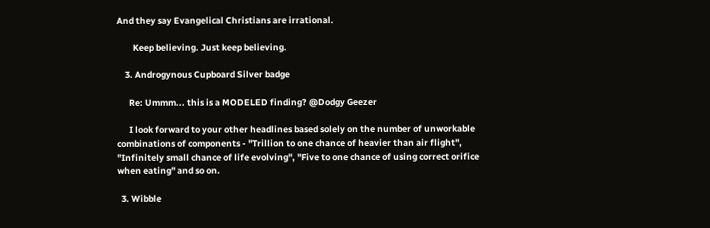And they say Evangelical Christians are irrational.

        Keep believing. Just keep believing.

    3. Androgynous Cupboard Silver badge

      Re: Ummm... this is a MODELED finding? @Dodgy Geezer

      I look forward to your other headlines based solely on the number of unworkable combinations of components - "Trillion to one chance of heavier than air flight", "Infinitely small chance of life evolving", "Five to one chance of using correct orifice when eating" and so on.

  3. Wibble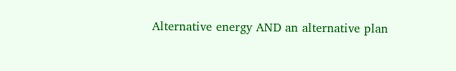Alternative energy AND an alternative plan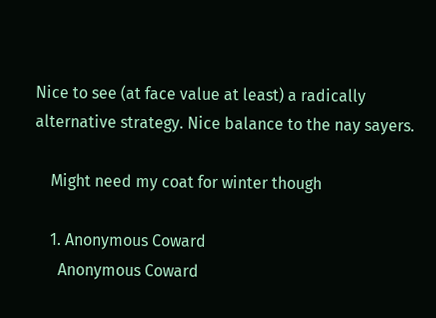Nice to see (at face value at least) a radically alternative strategy. Nice balance to the nay sayers.

    Might need my coat for winter though

    1. Anonymous Coward
      Anonymous Coward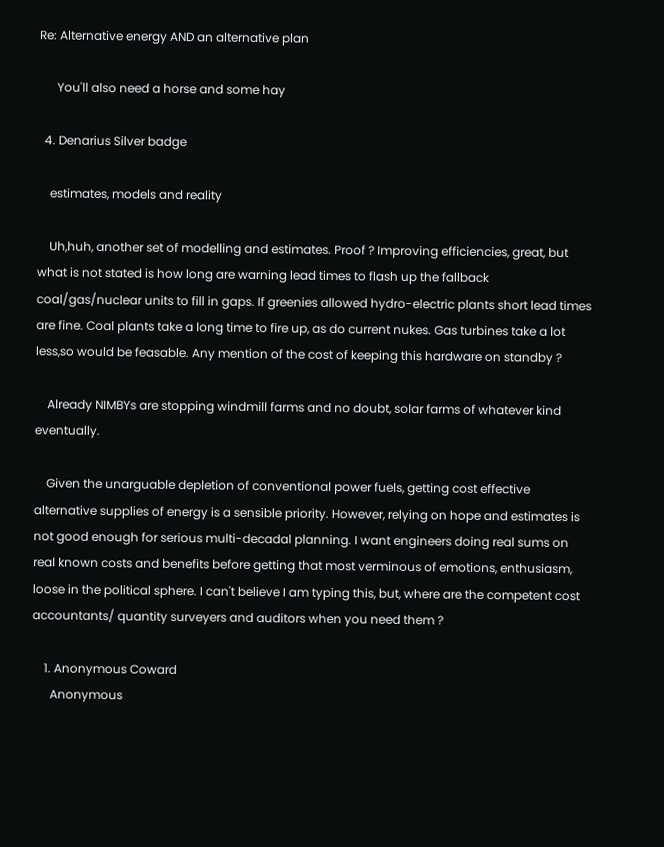Re: Alternative energy AND an alternative plan

      You'll also need a horse and some hay

  4. Denarius Silver badge

    estimates, models and reality

    Uh,huh, another set of modelling and estimates. Proof ? Improving efficiencies, great, but what is not stated is how long are warning lead times to flash up the fallback coal/gas/nuclear units to fill in gaps. If greenies allowed hydro-electric plants short lead times are fine. Coal plants take a long time to fire up, as do current nukes. Gas turbines take a lot less,so would be feasable. Any mention of the cost of keeping this hardware on standby ?

    Already NIMBYs are stopping windmill farms and no doubt, solar farms of whatever kind eventually.

    Given the unarguable depletion of conventional power fuels, getting cost effective alternative supplies of energy is a sensible priority. However, relying on hope and estimates is not good enough for serious multi-decadal planning. I want engineers doing real sums on real known costs and benefits before getting that most verminous of emotions, enthusiasm, loose in the political sphere. I can't believe I am typing this, but, where are the competent cost accountants/ quantity surveyers and auditors when you need them ?

    1. Anonymous Coward
      Anonymous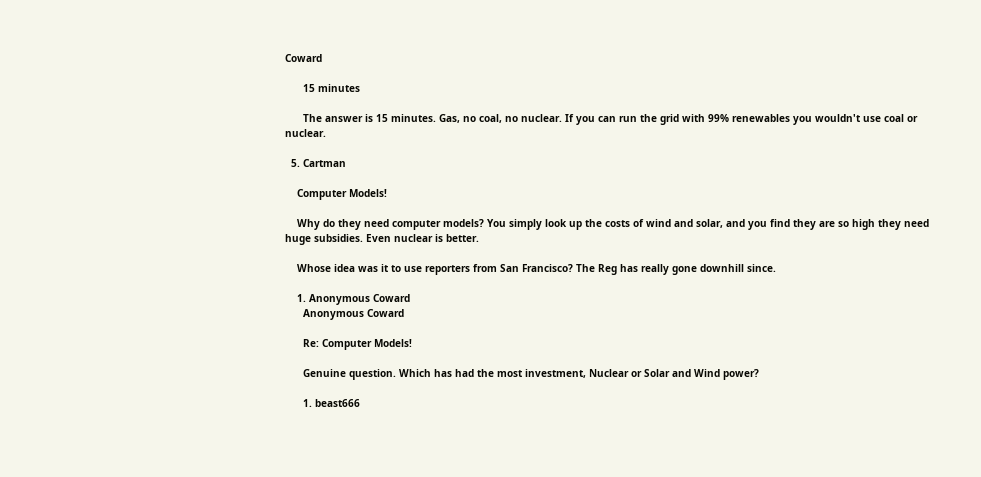Coward

      15 minutes

      The answer is 15 minutes. Gas, no coal, no nuclear. If you can run the grid with 99% renewables you wouldn't use coal or nuclear.

  5. Cartman

    Computer Models!

    Why do they need computer models? You simply look up the costs of wind and solar, and you find they are so high they need huge subsidies. Even nuclear is better.

    Whose idea was it to use reporters from San Francisco? The Reg has really gone downhill since.

    1. Anonymous Coward
      Anonymous Coward

      Re: Computer Models!

      Genuine question. Which has had the most investment, Nuclear or Solar and Wind power?

      1. beast666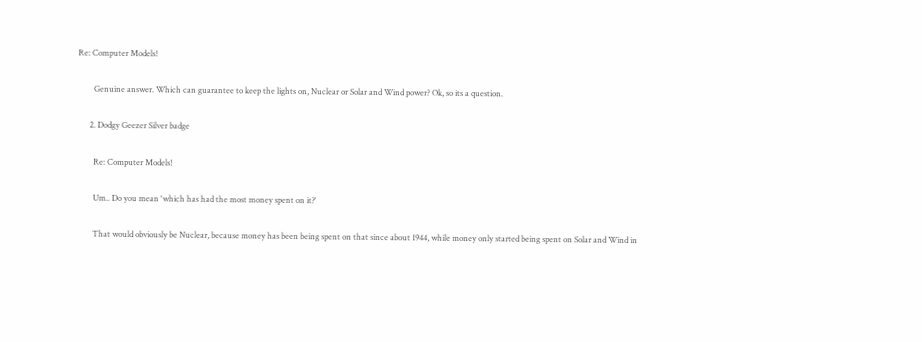Re: Computer Models!

        Genuine answer. Which can guarantee to keep the lights on, Nuclear or Solar and Wind power? Ok, so its a question.

      2. Dodgy Geezer Silver badge

        Re: Computer Models!

        Um.. Do you mean 'which has had the most money spent on it?'

        That would obviously be Nuclear, because money has been being spent on that since about 1944, while money only started being spent on Solar and Wind in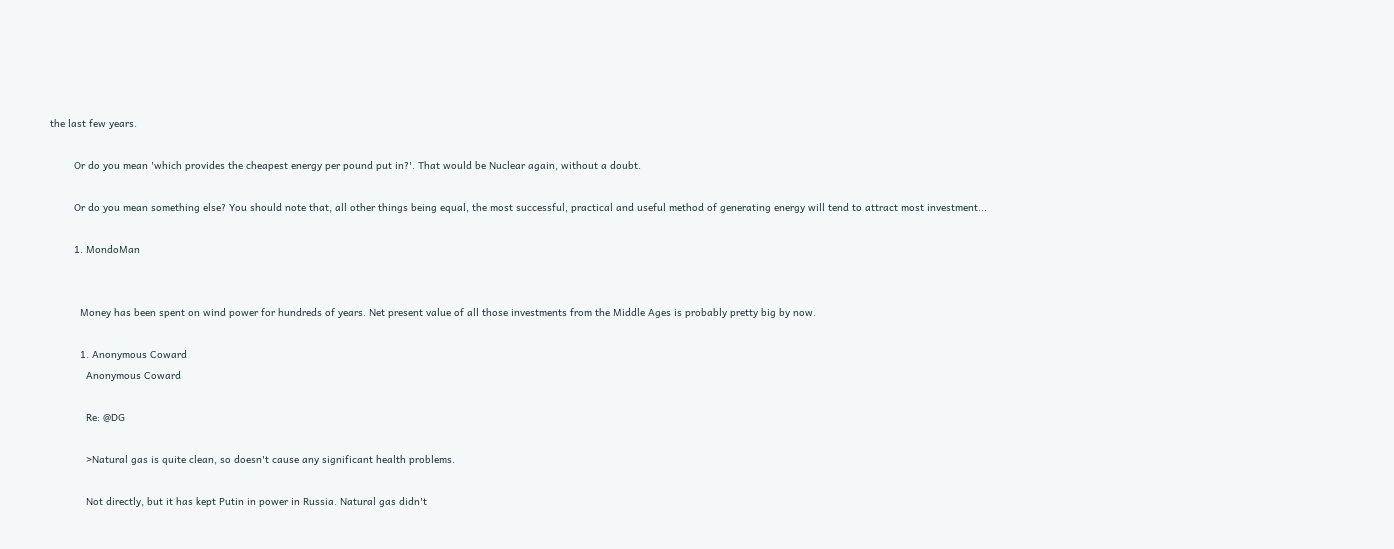the last few years.

        Or do you mean 'which provides the cheapest energy per pound put in?'. That would be Nuclear again, without a doubt.

        Or do you mean something else? You should note that, all other things being equal, the most successful, practical and useful method of generating energy will tend to attract most investment...

        1. MondoMan


          Money has been spent on wind power for hundreds of years. Net present value of all those investments from the Middle Ages is probably pretty big by now.

          1. Anonymous Coward
            Anonymous Coward

            Re: @DG

            >Natural gas is quite clean, so doesn't cause any significant health problems.

            Not directly, but it has kept Putin in power in Russia. Natural gas didn't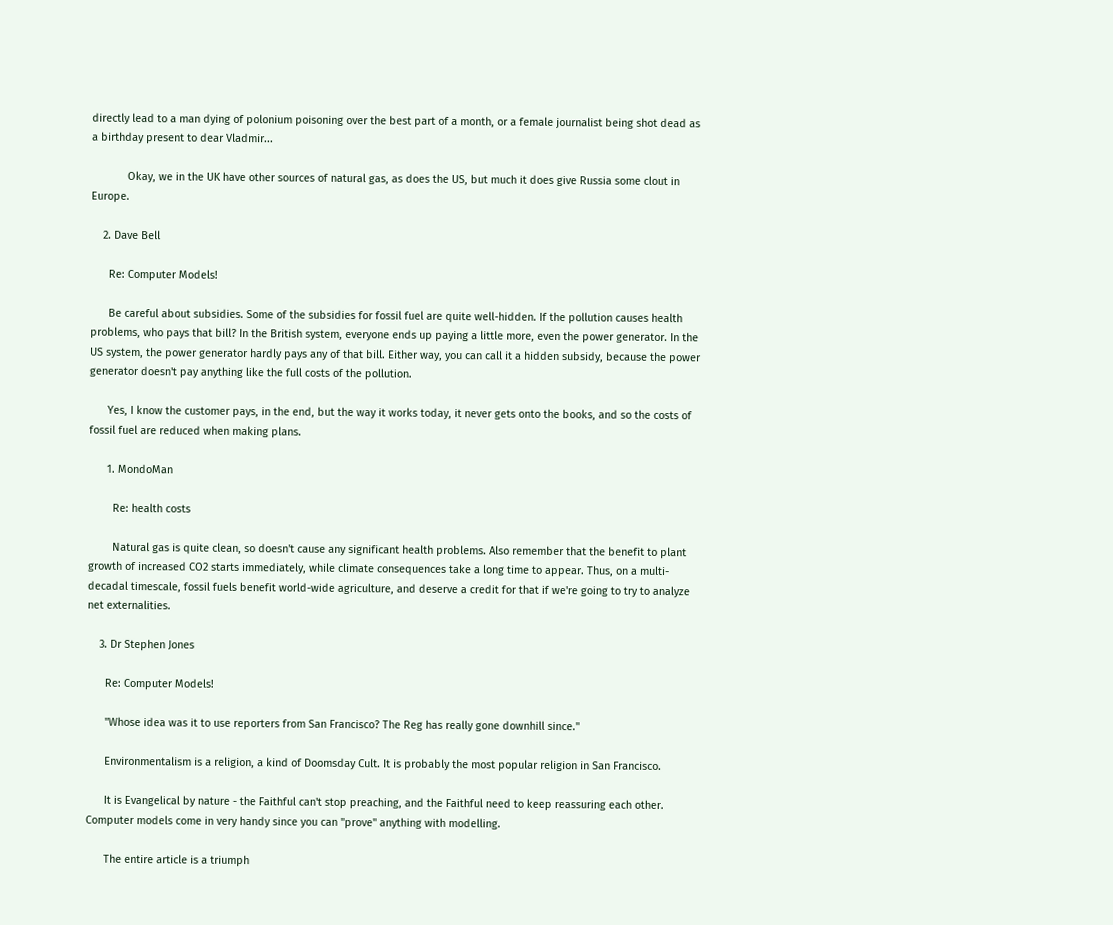directly lead to a man dying of polonium poisoning over the best part of a month, or a female journalist being shot dead as a birthday present to dear Vladmir...

            Okay, we in the UK have other sources of natural gas, as does the US, but much it does give Russia some clout in Europe.

    2. Dave Bell

      Re: Computer Models!

      Be careful about subsidies. Some of the subsidies for fossil fuel are quite well-hidden. If the pollution causes health problems, who pays that bill? In the British system, everyone ends up paying a little more, even the power generator. In the US system, the power generator hardly pays any of that bill. Either way, you can call it a hidden subsidy, because the power generator doesn't pay anything like the full costs of the pollution.

      Yes, I know the customer pays, in the end, but the way it works today, it never gets onto the books, and so the costs of fossil fuel are reduced when making plans.

      1. MondoMan

        Re: health costs

        Natural gas is quite clean, so doesn't cause any significant health problems. Also remember that the benefit to plant growth of increased CO2 starts immediately, while climate consequences take a long time to appear. Thus, on a multi-decadal timescale, fossil fuels benefit world-wide agriculture, and deserve a credit for that if we're going to try to analyze net externalities.

    3. Dr Stephen Jones

      Re: Computer Models!

      "Whose idea was it to use reporters from San Francisco? The Reg has really gone downhill since."

      Environmentalism is a religion, a kind of Doomsday Cult. It is probably the most popular religion in San Francisco.

      It is Evangelical by nature - the Faithful can't stop preaching, and the Faithful need to keep reassuring each other. Computer models come in very handy since you can "prove" anything with modelling.

      The entire article is a triumph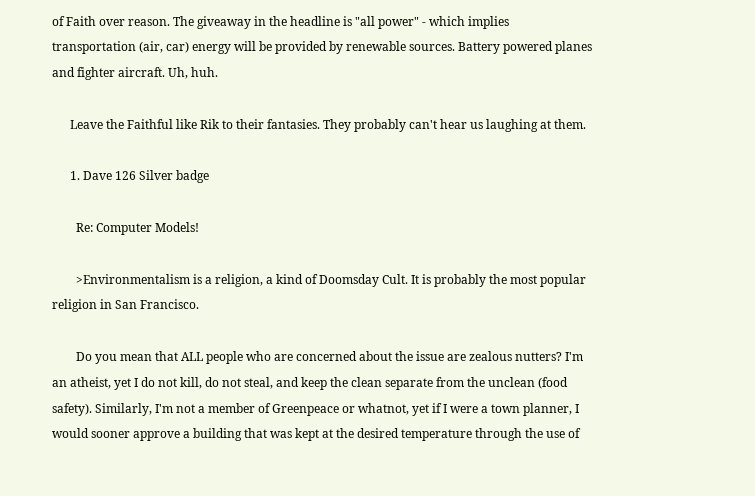of Faith over reason. The giveaway in the headline is "all power" - which implies transportation (air, car) energy will be provided by renewable sources. Battery powered planes and fighter aircraft. Uh, huh.

      Leave the Faithful like Rik to their fantasies. They probably can't hear us laughing at them.

      1. Dave 126 Silver badge

        Re: Computer Models!

        >Environmentalism is a religion, a kind of Doomsday Cult. It is probably the most popular religion in San Francisco.

        Do you mean that ALL people who are concerned about the issue are zealous nutters? I'm an atheist, yet I do not kill, do not steal, and keep the clean separate from the unclean (food safety). Similarly, I'm not a member of Greenpeace or whatnot, yet if I were a town planner, I would sooner approve a building that was kept at the desired temperature through the use of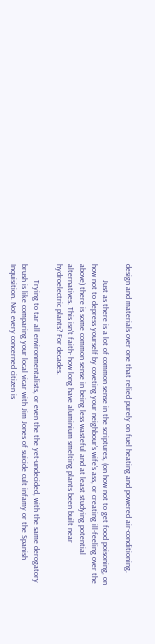design and materials over one that relied purely on fuel heating and powered air-conditioning.

        Just as there is a lot of common sense in the scriptures, (on how not to get food poisoning, on how not to depress yourself by coveting your neighbour's wife's ass, or creating ill-feeling over the above) there is some common sense in being less wasteful and at least studying potential alternatives. This isn't faith- how long have aluminium smelting plants been built near hydroelectric plants? For decades.

        Trying to tar all environmentalists, or even the the yet-undecided, with the same derogatory brush is like comparing your local vicar with Jim Jones of suicide cult infamy or the Spanish Inquisition. Not every concerned citizen is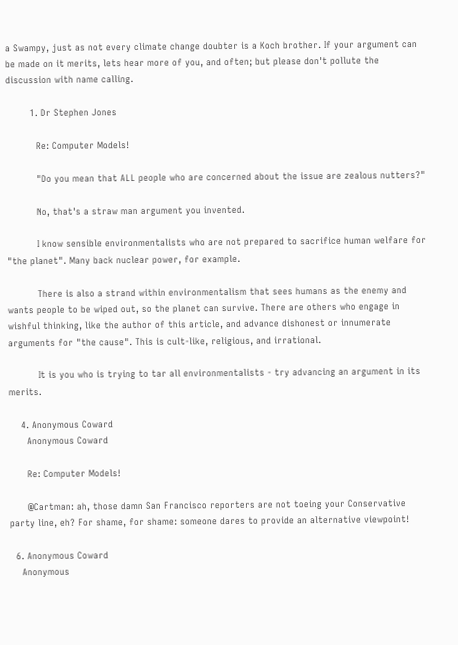a Swampy, just as not every climate change doubter is a Koch brother. If your argument can be made on it merits, lets hear more of you, and often; but please don't pollute the discussion with name calling.

        1. Dr Stephen Jones

          Re: Computer Models!

          "Do you mean that ALL people who are concerned about the issue are zealous nutters?"

          No, that's a straw man argument you invented.

          I know sensible environmentalists who are not prepared to sacrifice human welfare for "the planet". Many back nuclear power, for example.

          There is also a strand within environmentalism that sees humans as the enemy and wants people to be wiped out, so the planet can survive. There are others who engage in wishful thinking, like the author of this article, and advance dishonest or innumerate arguments for "the cause". This is cult-like, religious, and irrational.

          It is you who is trying to tar all environmentalists - try advancing an argument in its merits.

    4. Anonymous Coward
      Anonymous Coward

      Re: Computer Models!

      @Cartman: ah, those damn San Francisco reporters are not toeing your Conservative party line, eh? For shame, for shame: someone dares to provide an alternative viewpoint!

  6. Anonymous Coward
    Anonymous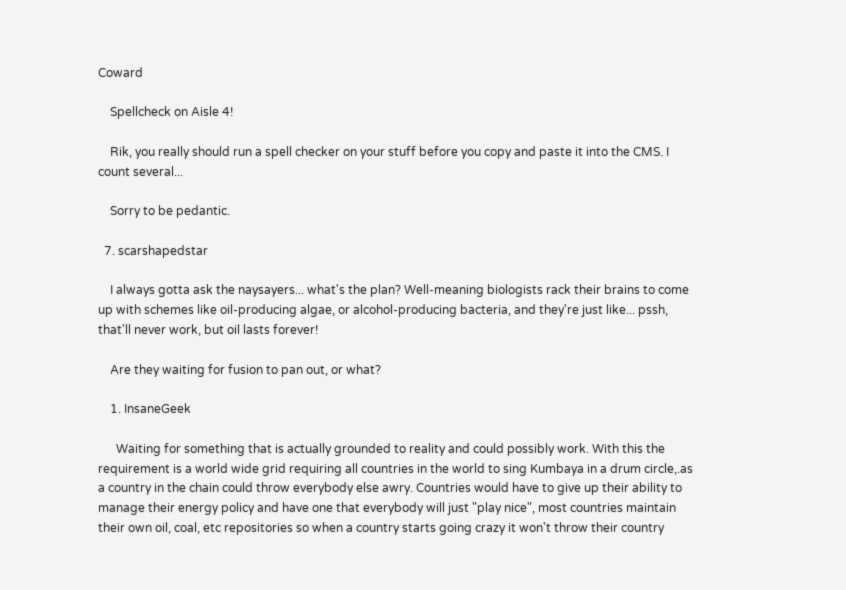Coward

    Spellcheck on Aisle 4!

    Rik, you really should run a spell checker on your stuff before you copy and paste it into the CMS. I count several...

    Sorry to be pedantic.

  7. scarshapedstar

    I always gotta ask the naysayers... what's the plan? Well-meaning biologists rack their brains to come up with schemes like oil-producing algae, or alcohol-producing bacteria, and they're just like... pssh, that'll never work, but oil lasts forever!

    Are they waiting for fusion to pan out, or what?

    1. InsaneGeek

      Waiting for something that is actually grounded to reality and could possibly work. With this the requirement is a world wide grid requiring all countries in the world to sing Kumbaya in a drum circle,.as a country in the chain could throw everybody else awry. Countries would have to give up their ability to manage their energy policy and have one that everybody will just "play nice", most countries maintain their own oil, coal, etc repositories so when a country starts going crazy it won't throw their country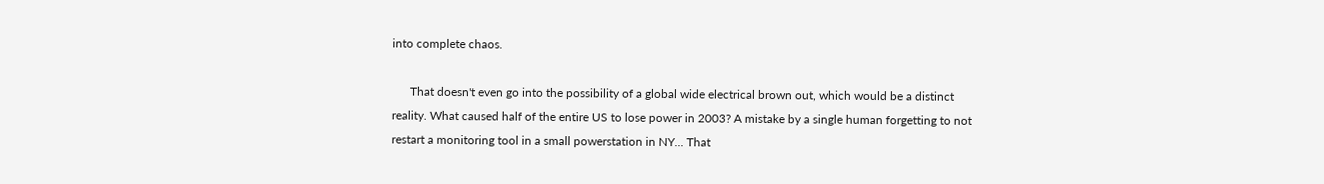into complete chaos.

      That doesn't even go into the possibility of a global wide electrical brown out, which would be a distinct reality. What caused half of the entire US to lose power in 2003? A mistake by a single human forgetting to not restart a monitoring tool in a small powerstation in NY... That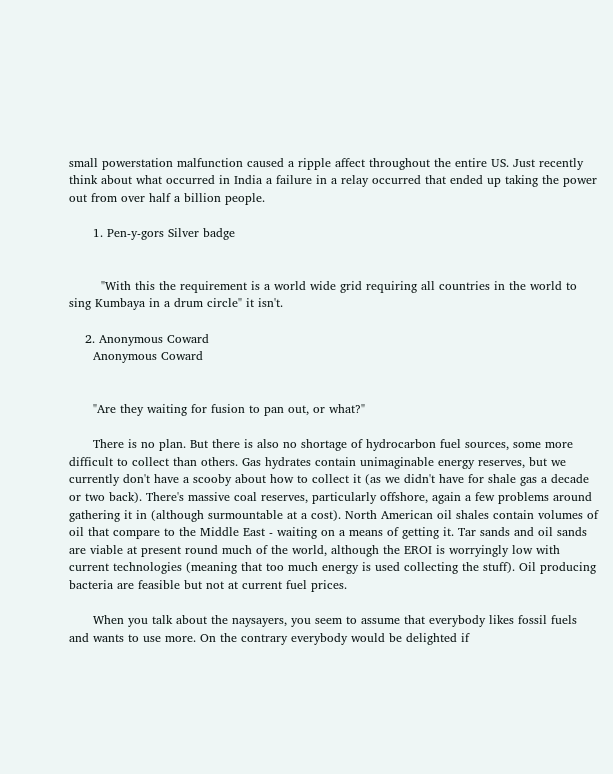small powerstation malfunction caused a ripple affect throughout the entire US. Just recently think about what occurred in India a failure in a relay occurred that ended up taking the power out from over half a billion people.

      1. Pen-y-gors Silver badge


        "With this the requirement is a world wide grid requiring all countries in the world to sing Kumbaya in a drum circle" it isn't.

    2. Anonymous Coward
      Anonymous Coward


      "Are they waiting for fusion to pan out, or what?"

      There is no plan. But there is also no shortage of hydrocarbon fuel sources, some more difficult to collect than others. Gas hydrates contain unimaginable energy reserves, but we currently don't have a scooby about how to collect it (as we didn't have for shale gas a decade or two back). There's massive coal reserves, particularly offshore, again a few problems around gathering it in (although surmountable at a cost). North American oil shales contain volumes of oil that compare to the Middle East - waiting on a means of getting it. Tar sands and oil sands are viable at present round much of the world, although the EROI is worryingly low with current technologies (meaning that too much energy is used collecting the stuff). Oil producing bacteria are feasible but not at current fuel prices.

      When you talk about the naysayers, you seem to assume that everybody likes fossil fuels and wants to use more. On the contrary everybody would be delighted if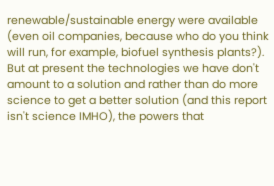renewable/sustainable energy were available (even oil companies, because who do you think will run, for example, biofuel synthesis plants?). But at present the technologies we have don't amount to a solution and rather than do more science to get a better solution (and this report isn't science IMHO), the powers that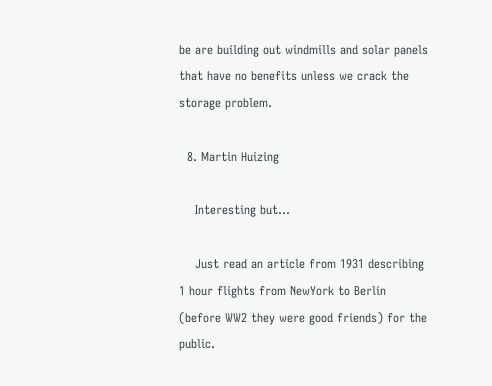be are building out windmills and solar panels that have no benefits unless we crack the storage problem.

  8. Martin Huizing

    Interesting but...

    Just read an article from 1931 describing 1 hour flights from NewYork to Berlin (before WW2 they were good friends) for the public.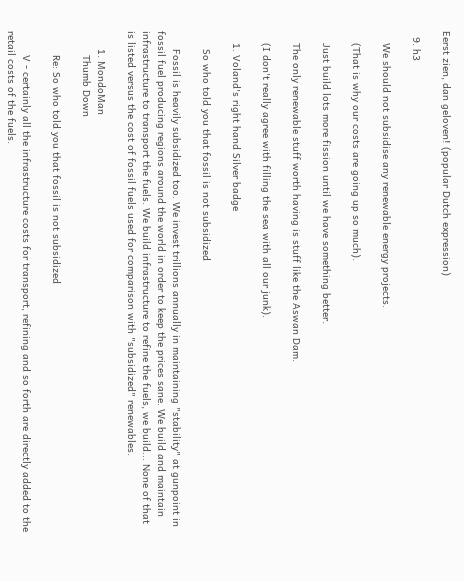Eerst zien, dan geloven! (popular Dutch expression)

  9. h3

    We should not subsidise any renewable energy projects.

    (That is why our costs are going up so much).

    Just build lots more fission until we have something better.

    The only renewable stuff worth having is stuff like the Aswan Dam.

    (I don't really agree with filling the sea with all our junk).

    1. Voland's right hand Silver badge

      So who told you that fossil is not subsidized

      Fossil is heavily subsidized too. We invest trillions annually in maintaining "stability" at gunpoint in fossil fuel producing regions around the world in order to keep the prices sane. We build and maintain infrastructure to transport the fuels. We build infrastructure to refine the fuels, we build... None of that is listed versus the cost of fossil fuels used for comparison with "subsidized" renewables.

      1. MondoMan
        Thumb Down

        Re: So who told you that fossil is not subsidized

        V - certainly all the infrastructure costs for transport, refining and so forth are directly added to the retail costs of the fuels.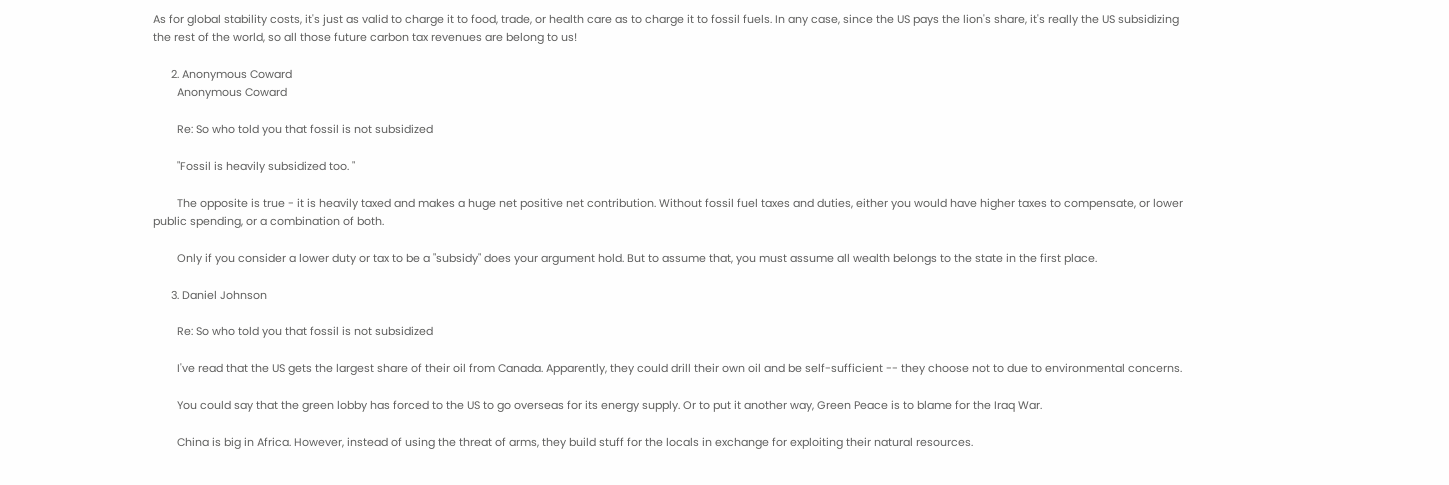As for global stability costs, it's just as valid to charge it to food, trade, or health care as to charge it to fossil fuels. In any case, since the US pays the lion's share, it's really the US subsidizing the rest of the world, so all those future carbon tax revenues are belong to us!

      2. Anonymous Coward
        Anonymous Coward

        Re: So who told you that fossil is not subsidized

        "Fossil is heavily subsidized too. "

        The opposite is true - it is heavily taxed and makes a huge net positive net contribution. Without fossil fuel taxes and duties, either you would have higher taxes to compensate, or lower public spending, or a combination of both.

        Only if you consider a lower duty or tax to be a "subsidy" does your argument hold. But to assume that, you must assume all wealth belongs to the state in the first place.

      3. Daniel Johnson

        Re: So who told you that fossil is not subsidized

        I've read that the US gets the largest share of their oil from Canada. Apparently, they could drill their own oil and be self-sufficient -- they choose not to due to environmental concerns.

        You could say that the green lobby has forced to the US to go overseas for its energy supply. Or to put it another way, Green Peace is to blame for the Iraq War.

        China is big in Africa. However, instead of using the threat of arms, they build stuff for the locals in exchange for exploiting their natural resources.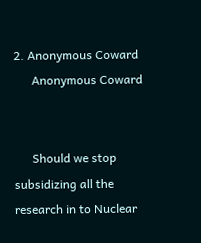2. Anonymous Coward
      Anonymous Coward


      Should we stop subsidizing all the research in to Nuclear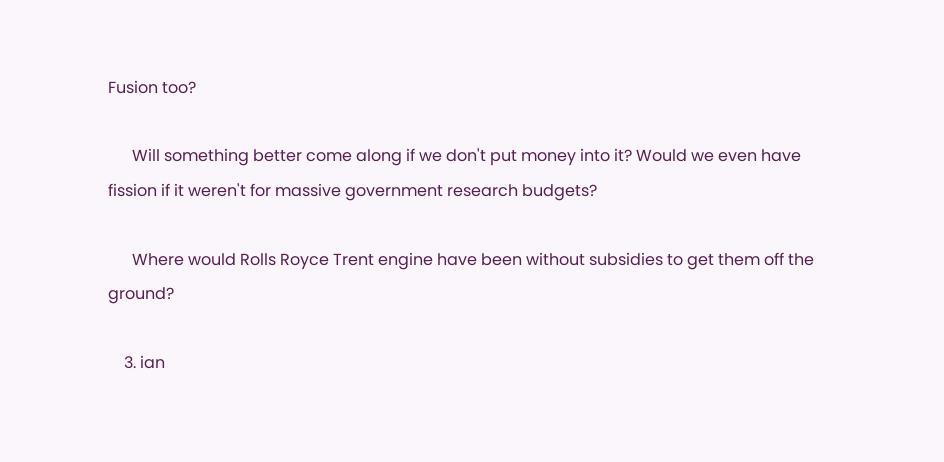Fusion too?

      Will something better come along if we don't put money into it? Would we even have fission if it weren't for massive government research budgets?

      Where would Rolls Royce Trent engine have been without subsidies to get them off the ground?

    3. ian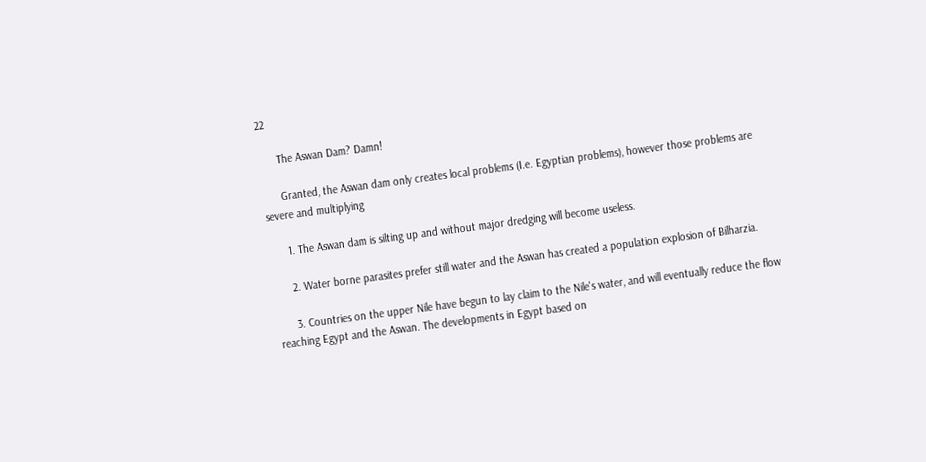22

      The Aswan Dam? Damn!

      Granted, the Aswan dam only creates local problems (I.e. Egyptian problems), however those problems are severe and multiplying

      1. The Aswan dam is silting up and without major dredging will become useless.

      2. Water borne parasites prefer still water and the Aswan has created a population explosion of Bilharzia.

      3. Countries on the upper Nile have begun to lay claim to the Nile's water, and will eventually reduce the flow reaching Egypt and the Aswan. The developments in Egypt based on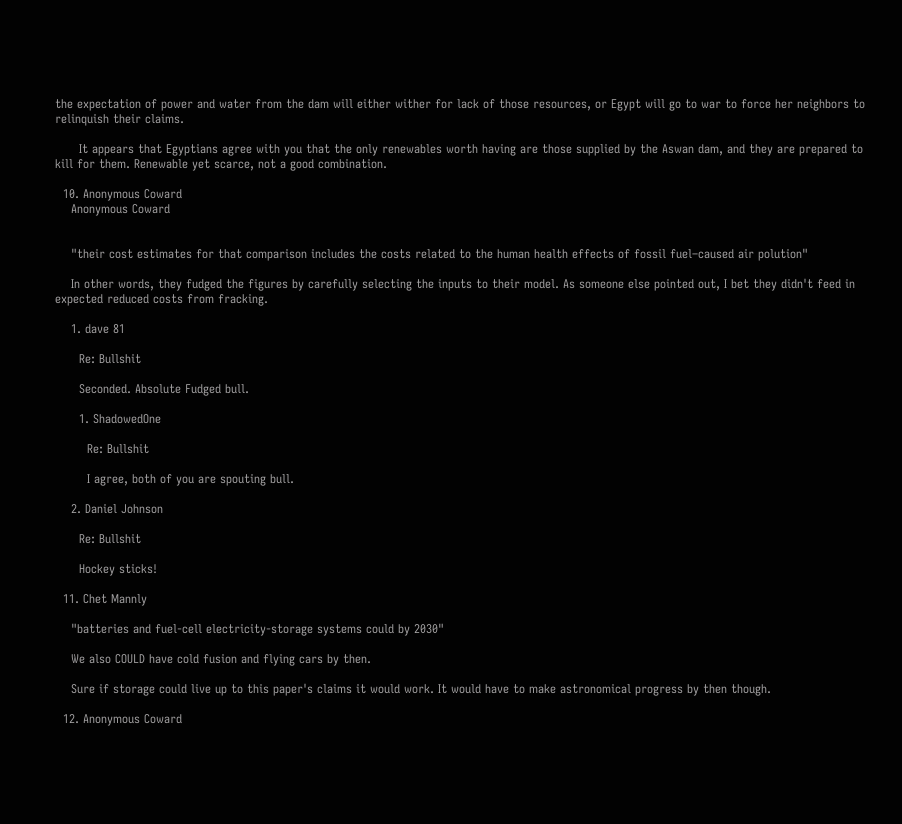the expectation of power and water from the dam will either wither for lack of those resources, or Egypt will go to war to force her neighbors to relinquish their claims.

      It appears that Egyptians agree with you that the only renewables worth having are those supplied by the Aswan dam, and they are prepared to kill for them. Renewable yet scarce, not a good combination.

  10. Anonymous Coward
    Anonymous Coward


    "their cost estimates for that comparison includes the costs related to the human health effects of fossil fuel–caused air polution"

    In other words, they fudged the figures by carefully selecting the inputs to their model. As someone else pointed out, I bet they didn't feed in expected reduced costs from fracking.

    1. dave 81

      Re: Bullshit

      Seconded. Absolute Fudged bull.

      1. ShadowedOne

        Re: Bullshit

        I agree, both of you are spouting bull.

    2. Daniel Johnson

      Re: Bullshit

      Hockey sticks!

  11. Chet Mannly

    "batteries and fuel-cell electricity-storage systems could by 2030"

    We also COULD have cold fusion and flying cars by then.

    Sure if storage could live up to this paper's claims it would work. It would have to make astronomical progress by then though.

  12. Anonymous Coward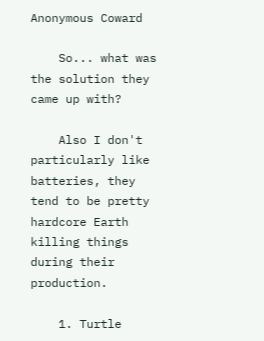Anonymous Coward

    So... what was the solution they came up with?

    Also I don't particularly like batteries, they tend to be pretty hardcore Earth killing things during their production.

    1. Turtle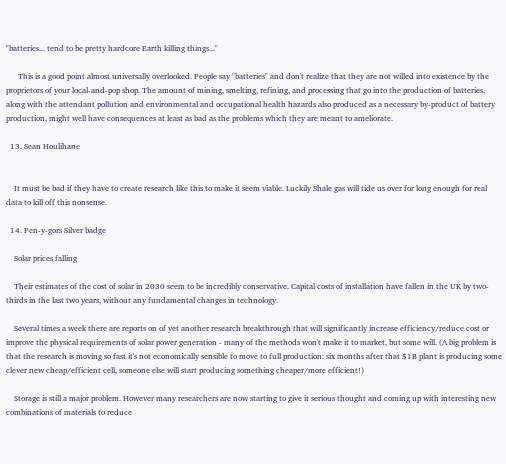"batteries... tend to be pretty hardcore Earth killing things..."

      This is a good point almost universally overlooked. People say "batteries" and don't realize that they are not willed into existence by the proprietors of your local-and-pop shop. The amount of mining, smelting, refining, and processing that go into the production of batteries, along with the attendant pollution and environmental and occupational health hazards also produced as a necessary by-product of battery production, might well have consequences at least as bad as the problems which they are meant to ameliorate.

  13. Sean Houlihane


    It must be bad if they have to create research like this to make it seem viable. Luckily Shale gas will tide us over for long enough for real data to kill off this nonsense.

  14. Pen-y-gors Silver badge

    Solar prices falling

    Their estimates of the cost of solar in 2030 seem to be incredibly conservative. Capital costs of installation have fallen in the UK by two-thirds in the last two years, without any fundamental changes in technology.

    Several times a week there are reports on of yet another research breakthrough that will significantly increase efficiency/reduce cost or improve the physical requirements of solar power generation - many of the methods won't make it to market, but some will. (A big problem is that the research is moving so fast it's not economically sensible to move to full production: six months after that $1B plant is producing some clever new cheap/efficient cell, someone else will start producing something cheaper/more efficient!)

    Storage is still a major problem. However many researchers are now starting to give it serious thought and coming up with interesting new combinations of materials to reduce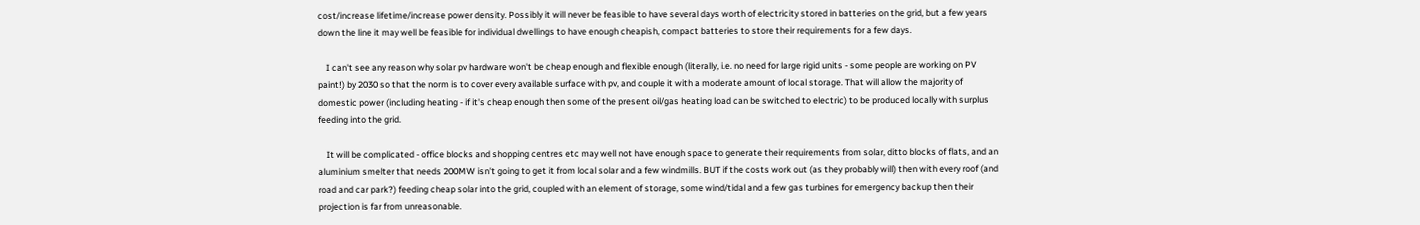cost/increase lifetime/increase power density. Possibly it will never be feasible to have several days worth of electricity stored in batteries on the grid, but a few years down the line it may well be feasible for individual dwellings to have enough cheapish, compact batteries to store their requirements for a few days.

    I can't see any reason why solar pv hardware won't be cheap enough and flexible enough (literally, i.e. no need for large rigid units - some people are working on PV paint!) by 2030 so that the norm is to cover every available surface with pv, and couple it with a moderate amount of local storage. That will allow the majority of domestic power (including heating - if it's cheap enough then some of the present oil/gas heating load can be switched to electric) to be produced locally with surplus feeding into the grid.

    It will be complicated - office blocks and shopping centres etc may well not have enough space to generate their requirements from solar, ditto blocks of flats, and an aluminium smelter that needs 200MW isn't going to get it from local solar and a few windmills. BUT if the costs work out (as they probably will) then with every roof (and road and car park?) feeding cheap solar into the grid, coupled with an element of storage, some wind/tidal and a few gas turbines for emergency backup then their projection is far from unreasonable.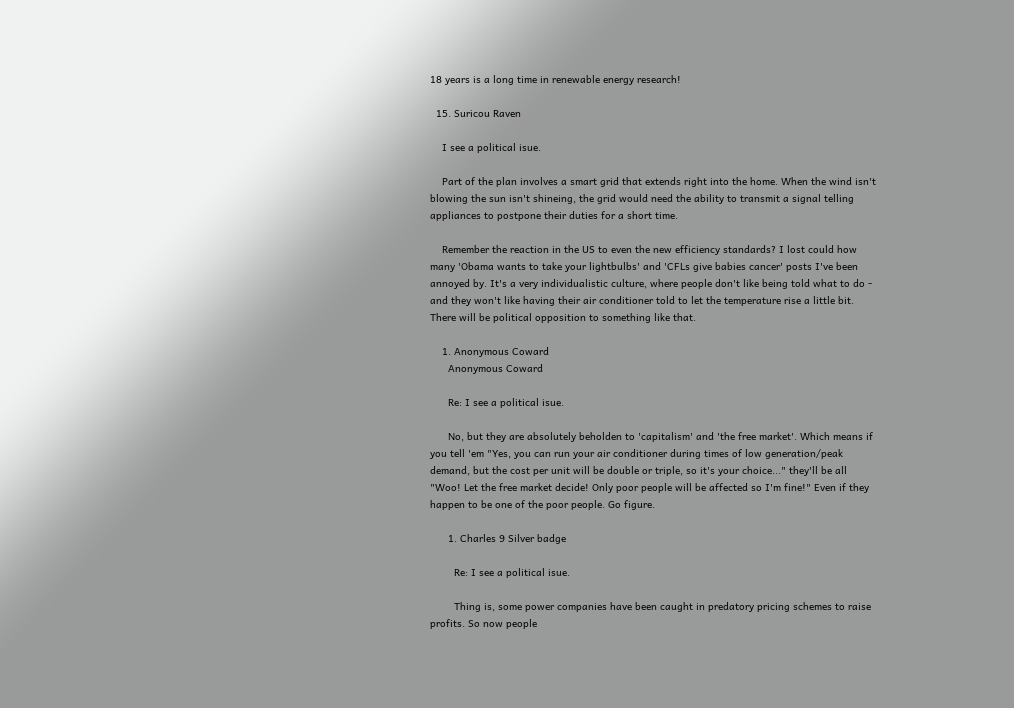18 years is a long time in renewable energy research!

  15. Suricou Raven

    I see a political isue.

    Part of the plan involves a smart grid that extends right into the home. When the wind isn't blowing the sun isn't shineing, the grid would need the ability to transmit a signal telling appliances to postpone their duties for a short time.

    Remember the reaction in the US to even the new efficiency standards? I lost could how many 'Obama wants to take your lightbulbs' and 'CFLs give babies cancer' posts I've been annoyed by. It's a very individualistic culture, where people don't like being told what to do - and they won't like having their air conditioner told to let the temperature rise a little bit. There will be political opposition to something like that.

    1. Anonymous Coward
      Anonymous Coward

      Re: I see a political isue.

      No, but they are absolutely beholden to 'capitalism' and 'the free market'. Which means if you tell 'em "Yes, you can run your air conditioner during times of low generation/peak demand, but the cost per unit will be double or triple, so it's your choice..." they'll be all "Woo! Let the free market decide! Only poor people will be affected so I'm fine!" Even if they happen to be one of the poor people. Go figure.

      1. Charles 9 Silver badge

        Re: I see a political isue.

        Thing is, some power companies have been caught in predatory pricing schemes to raise profits. So now people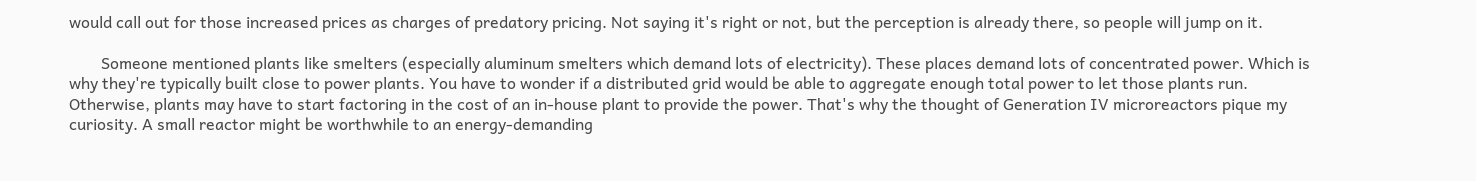would call out for those increased prices as charges of predatory pricing. Not saying it's right or not, but the perception is already there, so people will jump on it.

        Someone mentioned plants like smelters (especially aluminum smelters which demand lots of electricity). These places demand lots of concentrated power. Which is why they're typically built close to power plants. You have to wonder if a distributed grid would be able to aggregate enough total power to let those plants run. Otherwise, plants may have to start factoring in the cost of an in-house plant to provide the power. That's why the thought of Generation IV microreactors pique my curiosity. A small reactor might be worthwhile to an energy-demanding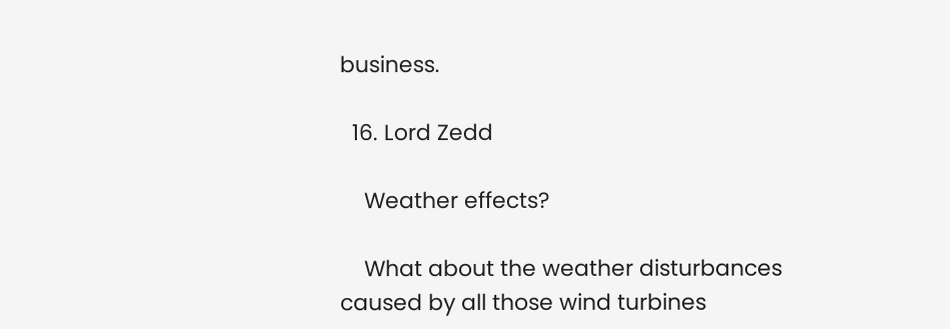business.

  16. Lord Zedd

    Weather effects?

    What about the weather disturbances caused by all those wind turbines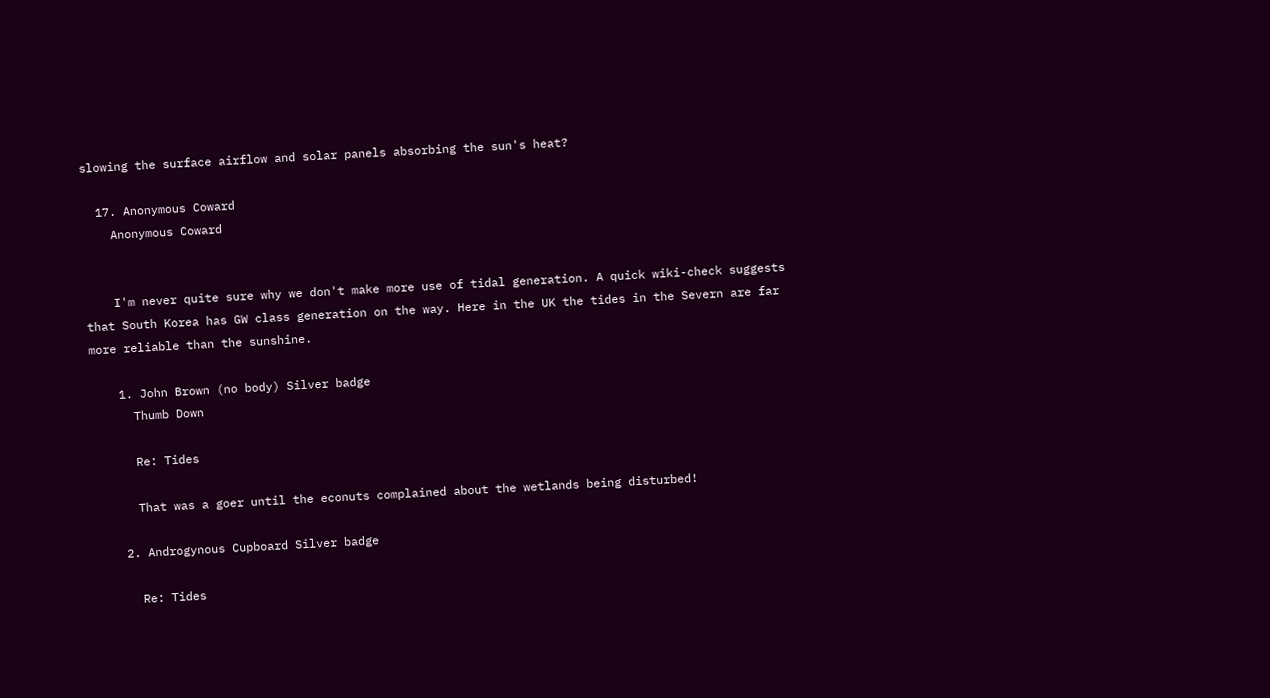slowing the surface airflow and solar panels absorbing the sun's heat?

  17. Anonymous Coward
    Anonymous Coward


    I'm never quite sure why we don't make more use of tidal generation. A quick wiki-check suggests that South Korea has GW class generation on the way. Here in the UK the tides in the Severn are far more reliable than the sunshine.

    1. John Brown (no body) Silver badge
      Thumb Down

      Re: Tides

      That was a goer until the econuts complained about the wetlands being disturbed!

    2. Androgynous Cupboard Silver badge

      Re: Tides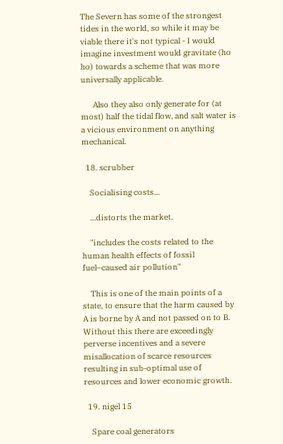The Severn has some of the strongest tides in the world, so while it may be viable there it's not typical - I would imagine investment would gravitate (ho ho) towards a scheme that was more universally applicable.

      Also they also only generate for (at most) half the tidal flow, and salt water is a vicious environment on anything mechanical.

  18. scrubber

    Socialising costs...

    ...distorts the market.

    "includes the costs related to the human health effects of fossil fuel–caused air pollution"

    This is one of the main points of a state, to ensure that the harm caused by A is borne by A and not passed on to B. Without this there are exceedingly perverse incentives and a severe misallocation of scarce resources resulting in sub-optimal use of resources and lower economic growth.

  19. nigel 15

    Spare coal generators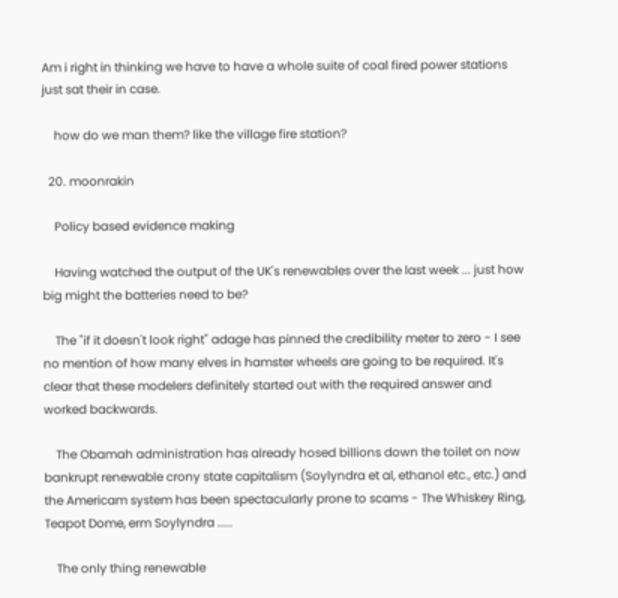Am i right in thinking we have to have a whole suite of coal fired power stations just sat their in case.

    how do we man them? like the village fire station?

  20. moonrakin

    Policy based evidence making

    Having watched the output of the UK's renewables over the last week ... just how big might the batteries need to be?

    The "if it doesn't look right" adage has pinned the credibility meter to zero - I see no mention of how many elves in hamster wheels are going to be required. It's clear that these modelers definitely started out with the required answer and worked backwards.

    The Obamah administration has already hosed billions down the toilet on now bankrupt renewable crony state capitalism (Soylyndra et al, ethanol etc., etc.) and the Americam system has been spectacularly prone to scams - The Whiskey Ring, Teapot Dome, erm Soylyndra .....

    The only thing renewable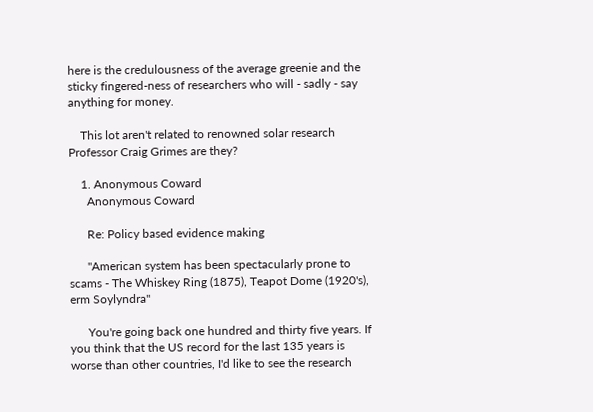here is the credulousness of the average greenie and the sticky fingered-ness of researchers who will - sadly - say anything for money.

    This lot aren't related to renowned solar research Professor Craig Grimes are they?

    1. Anonymous Coward
      Anonymous Coward

      Re: Policy based evidence making

      "American system has been spectacularly prone to scams - The Whiskey Ring (1875), Teapot Dome (1920's), erm Soylyndra"

      You're going back one hundred and thirty five years. If you think that the US record for the last 135 years is worse than other countries, I'd like to see the research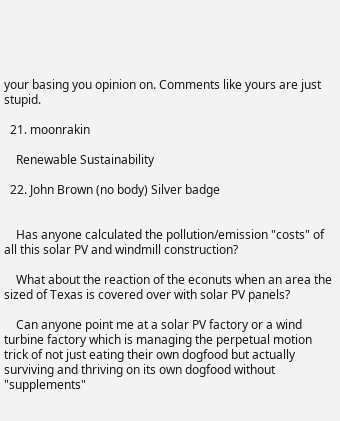your basing you opinion on. Comments like yours are just stupid.

  21. moonrakin

    Renewable Sustainability

  22. John Brown (no body) Silver badge


    Has anyone calculated the pollution/emission "costs" of all this solar PV and windmill construction?

    What about the reaction of the econuts when an area the sized of Texas is covered over with solar PV panels?

    Can anyone point me at a solar PV factory or a wind turbine factory which is managing the perpetual motion trick of not just eating their own dogfood but actually surviving and thriving on its own dogfood without "supplements"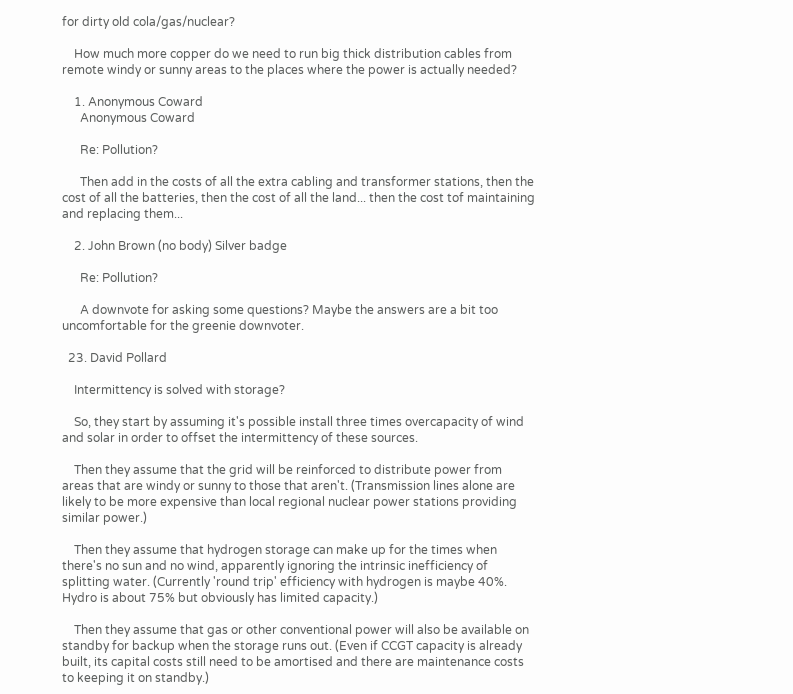for dirty old cola/gas/nuclear?

    How much more copper do we need to run big thick distribution cables from remote windy or sunny areas to the places where the power is actually needed?

    1. Anonymous Coward
      Anonymous Coward

      Re: Pollution?

      Then add in the costs of all the extra cabling and transformer stations, then the cost of all the batteries, then the cost of all the land... then the cost tof maintaining and replacing them...

    2. John Brown (no body) Silver badge

      Re: Pollution?

      A downvote for asking some questions? Maybe the answers are a bit too uncomfortable for the greenie downvoter.

  23. David Pollard

    Intermittency is solved with storage?

    So, they start by assuming it's possible install three times overcapacity of wind and solar in order to offset the intermittency of these sources.

    Then they assume that the grid will be reinforced to distribute power from areas that are windy or sunny to those that aren't. (Transmission lines alone are likely to be more expensive than local regional nuclear power stations providing similar power.)

    Then they assume that hydrogen storage can make up for the times when there's no sun and no wind, apparently ignoring the intrinsic inefficiency of splitting water. (Currently 'round trip' efficiency with hydrogen is maybe 40%. Hydro is about 75% but obviously has limited capacity.)

    Then they assume that gas or other conventional power will also be available on standby for backup when the storage runs out. (Even if CCGT capacity is already built, its capital costs still need to be amortised and there are maintenance costs to keeping it on standby.)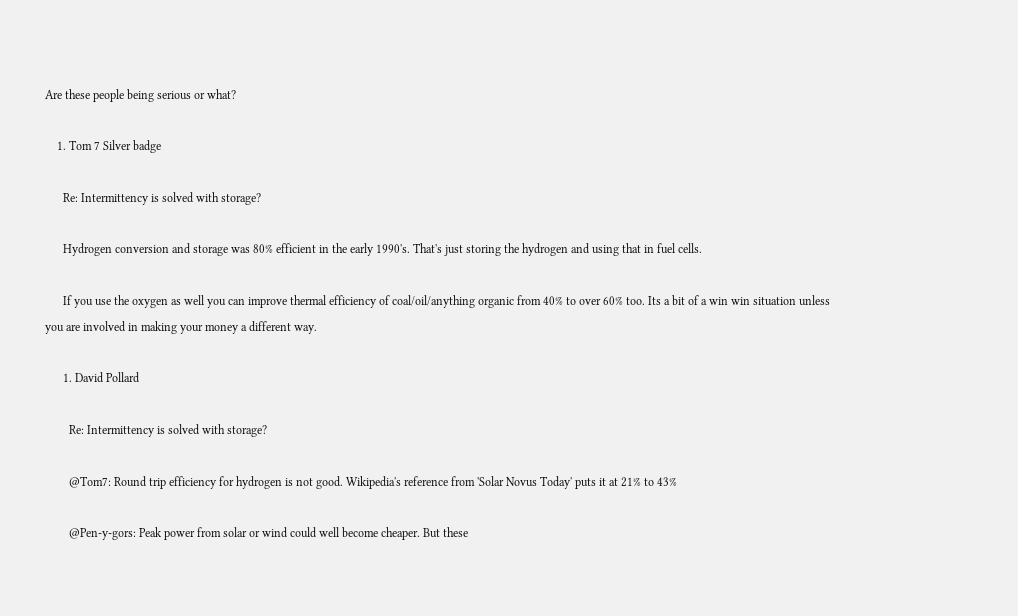Are these people being serious or what?

    1. Tom 7 Silver badge

      Re: Intermittency is solved with storage?

      Hydrogen conversion and storage was 80% efficient in the early 1990's. That's just storing the hydrogen and using that in fuel cells.

      If you use the oxygen as well you can improve thermal efficiency of coal/oil/anything organic from 40% to over 60% too. Its a bit of a win win situation unless you are involved in making your money a different way.

      1. David Pollard

        Re: Intermittency is solved with storage?

        @Tom7: Round trip efficiency for hydrogen is not good. Wikipedia's reference from 'Solar Novus Today' puts it at 21% to 43%

        @Pen-y-gors: Peak power from solar or wind could well become cheaper. But these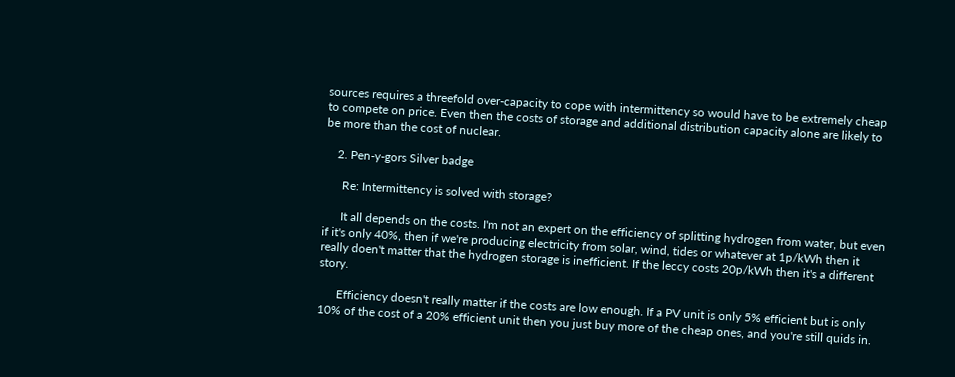sources requires a threefold over-capacity to cope with intermittency so would have to be extremely cheap to compete on price. Even then the costs of storage and additional distribution capacity alone are likely to be more than the cost of nuclear.

    2. Pen-y-gors Silver badge

      Re: Intermittency is solved with storage?

      It all depends on the costs. I'm not an expert on the efficiency of splitting hydrogen from water, but even if it's only 40%, then if we're producing electricity from solar, wind, tides or whatever at 1p/kWh then it really doen't matter that the hydrogen storage is inefficient. If the leccy costs 20p/kWh then it's a different story.

      Efficiency doesn't really matter if the costs are low enough. If a PV unit is only 5% efficient but is only 10% of the cost of a 20% efficient unit then you just buy more of the cheap ones, and you're still quids in.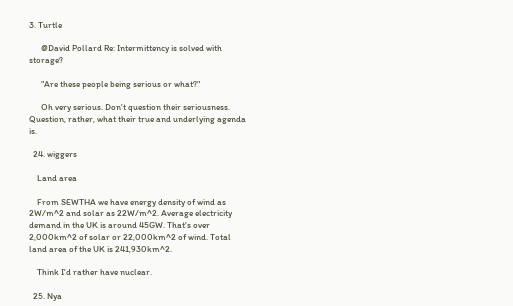3. Turtle

      @David Pollard Re: Intermittency is solved with storage?

      "Are these people being serious or what?"

      Oh very serious. Don't question their seriousness. Question, rather, what their true and underlying agenda is.

  24. wiggers

    Land area

    From SEWTHA we have energy density of wind as 2W/m^2 and solar as 22W/m^2. Average electricity demand in the UK is around 45GW. That's over 2,000km^2 of solar or 22,000km^2 of wind. Total land area of the UK is 241,930km^2.

    Think I'd rather have nuclear.

  25. Nya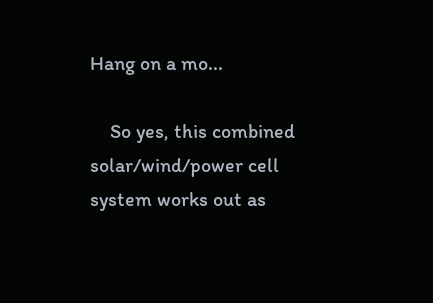Hang on a mo...

    So yes, this combined solar/wind/power cell system works out as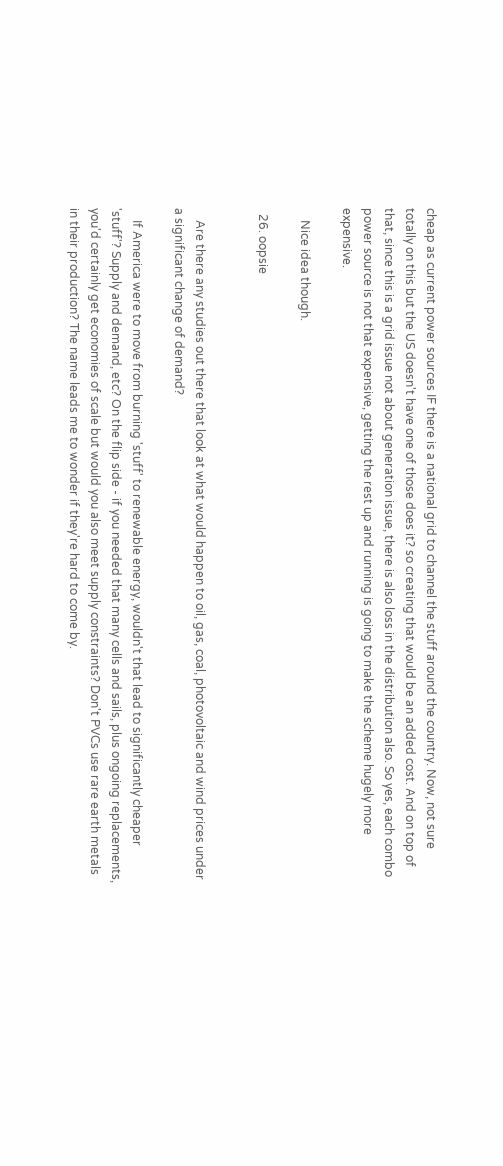cheap as current power sources IF there is a national grid to channel the stuff around the country. Now, not sure totally on this but the US doesn't have one of those does it? so creating that would be an added cost. And on top of that, since this is a grid issue not about generation issue, there is also loss in the distribution also. So yes, each combo power source is not that expensive, getting the rest up and running is going to make the scheme hugely more expensive.

    Nice idea though.

  26. oopsie


    Are there any studies out there that look at what would happen to oil, gas, coal, photovoltaic and wind prices under a significant change of demand?

    If America were to move from burning 'stuff' to renewable energy, wouldn't that lead to significantly cheaper 'stuff'? Supply and demand, etc? On the flip side - if you needed that many cells and sails, plus ongoing replacements, you'd certainly get economies of scale but would you also meet supply constraints? Don't PVCs use rare earth metals in their production? The name leads me to wonder if they're hard to come by.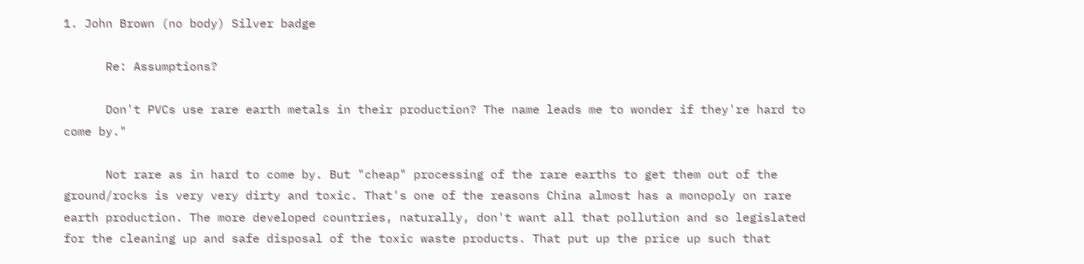1. John Brown (no body) Silver badge

      Re: Assumptions?

      Don't PVCs use rare earth metals in their production? The name leads me to wonder if they're hard to come by."

      Not rare as in hard to come by. But "cheap" processing of the rare earths to get them out of the ground/rocks is very very dirty and toxic. That's one of the reasons China almost has a monopoly on rare earth production. The more developed countries, naturally, don't want all that pollution and so legislated for the cleaning up and safe disposal of the toxic waste products. That put up the price up such that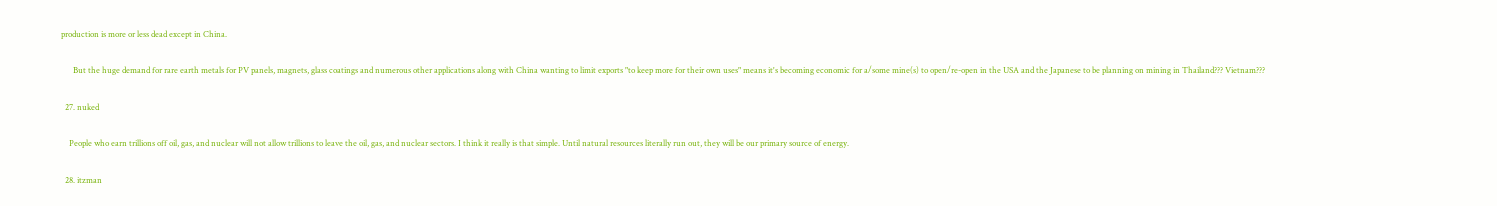production is more or less dead except in China.

      But the huge demand for rare earth metals for PV panels, magnets, glass coatings and numerous other applications along with China wanting to limit exports "to keep more for their own uses" means it's becoming economic for a/some mine(s) to open/re-open in the USA and the Japanese to be planning on mining in Thailand??? Vietnam???

  27. nuked

    People who earn trillions off oil, gas, and nuclear will not allow trillions to leave the oil, gas, and nuclear sectors. I think it really is that simple. Until natural resources literally run out, they will be our primary source of energy.

  28. itzman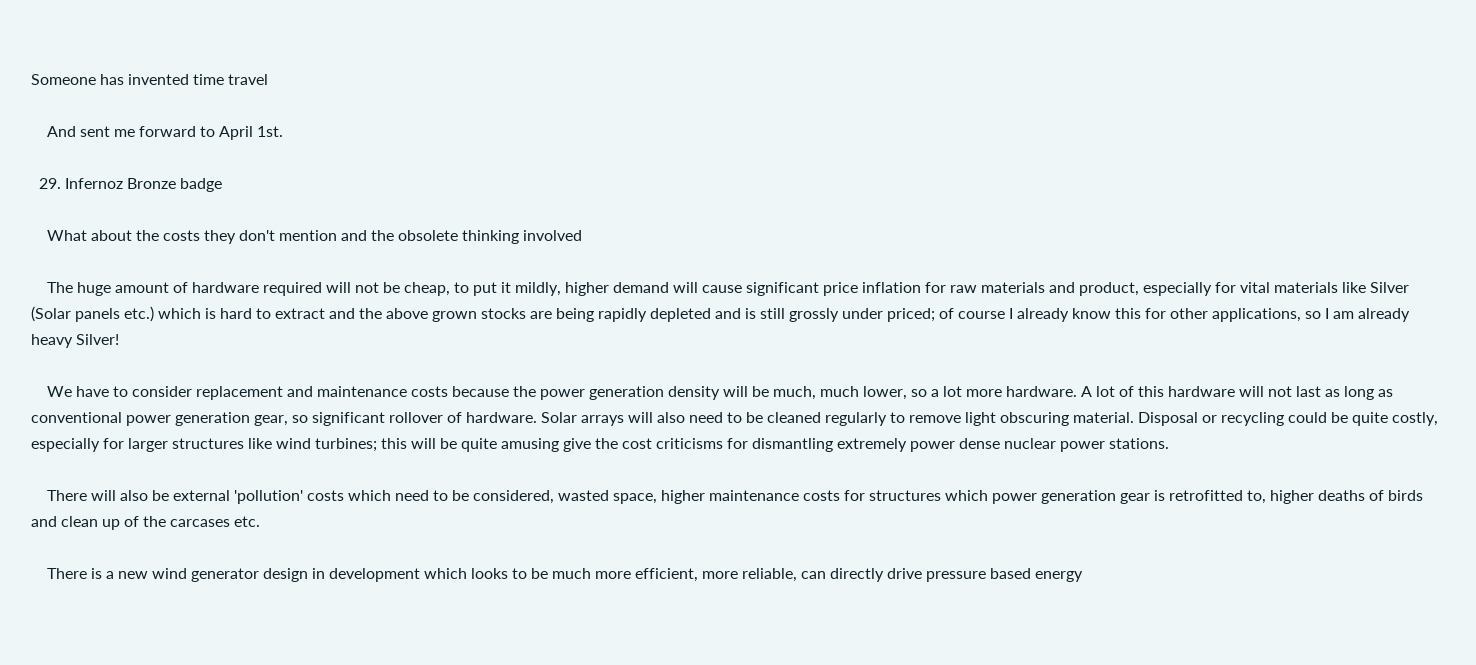Someone has invented time travel

    And sent me forward to April 1st.

  29. Infernoz Bronze badge

    What about the costs they don't mention and the obsolete thinking involved

    The huge amount of hardware required will not be cheap, to put it mildly, higher demand will cause significant price inflation for raw materials and product, especially for vital materials like Silver (Solar panels etc.) which is hard to extract and the above grown stocks are being rapidly depleted and is still grossly under priced; of course I already know this for other applications, so I am already heavy Silver!

    We have to consider replacement and maintenance costs because the power generation density will be much, much lower, so a lot more hardware. A lot of this hardware will not last as long as conventional power generation gear, so significant rollover of hardware. Solar arrays will also need to be cleaned regularly to remove light obscuring material. Disposal or recycling could be quite costly, especially for larger structures like wind turbines; this will be quite amusing give the cost criticisms for dismantling extremely power dense nuclear power stations.

    There will also be external 'pollution' costs which need to be considered, wasted space, higher maintenance costs for structures which power generation gear is retrofitted to, higher deaths of birds and clean up of the carcases etc.

    There is a new wind generator design in development which looks to be much more efficient, more reliable, can directly drive pressure based energy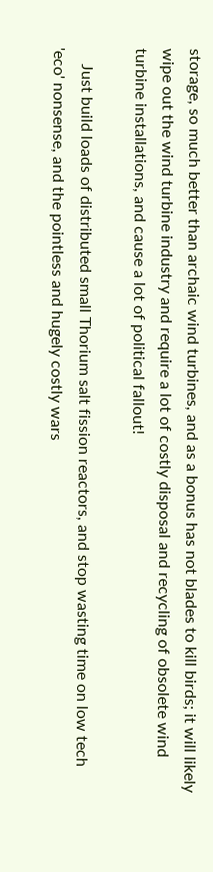storage, so much better than archaic wind turbines, and as a bonus has not blades to kill birds; it will likely wipe out the wind turbine industry and require a lot of costly disposal and recycling of obsolete wind turbine installations, and cause a lot of political fallout!

    Just build loads of distributed small Thorium salt fission reactors, and stop wasting time on low tech 'eco' nonsense, and the pointless and hugely costly wars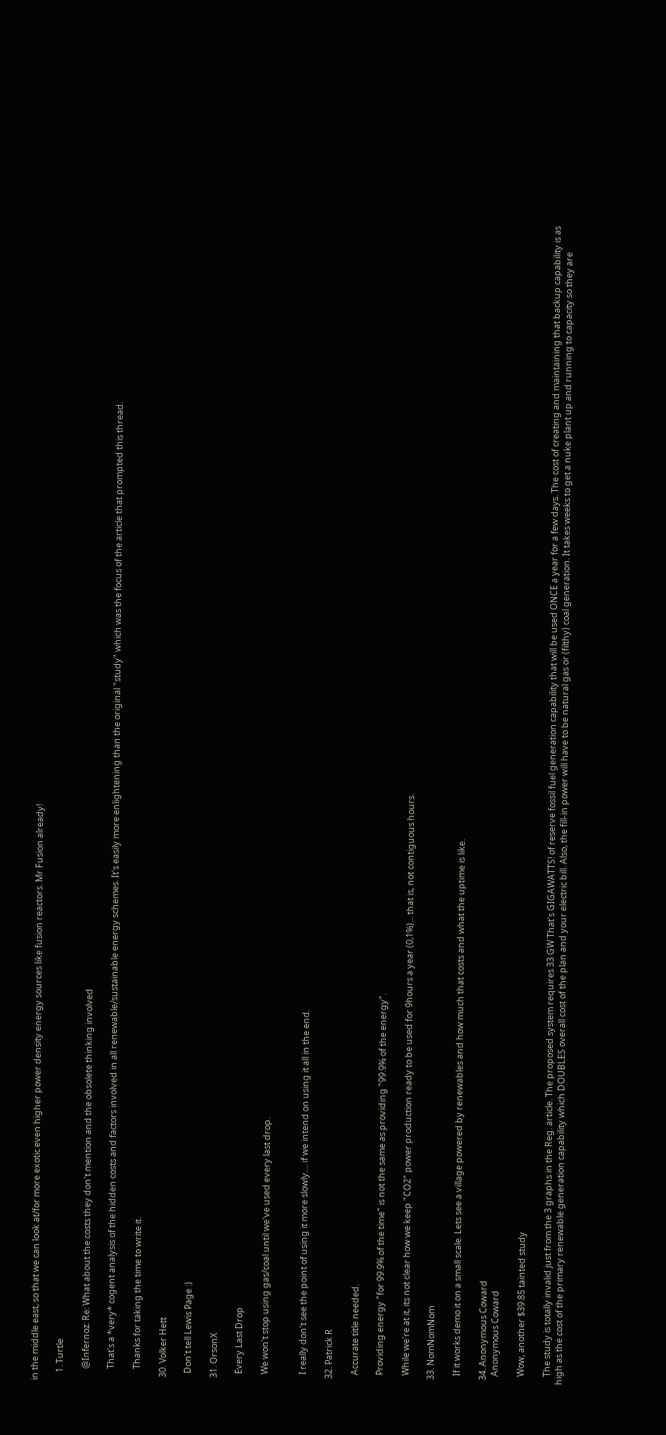in the middle east, so that we can look at/for more exotic even higher power density energy sources like fusion reactors. Mr Fusion already!

    1. Turtle

      @Infernoz: Re: What about the costs they don't mention and the obsolete thinking involved

      That's a *very* cogent analysis of the hidden costs and factors involved in all renewable/sustainable energy schemes. It's easily more enlightening than the original "study" which was the focus of the article that prompted this thread.

      Thanks for taking the time to write it.

  30. Volker Hett

    Don't tell Lewis Page :)

  31. OrsonX

    Every Last Drop

    We won't stop using gas/coal until we've used every last drop.


    I really don't see the point of using it more slowly.... if we intend on using it all in the end.

  32. Patrick R

    Accurate title needed.

    Providing energy "for 99.9% of the time" is not the same as providing "99.9% of the energy".

    While we're at it, its not clear how we keep "CO2" power production ready to be used for 9hours a year (0,1%)... that is, not contiguous hours.

  33. NomNomNom

    If it works demo it on a small scale. Lets see a village powered by renewables and how much that costs and what the uptime is like.

  34. Anonymous Coward
    Anonymous Coward

    Wow, another $39.85 tainted study

    The study is totally invalid just from the 3 graphs in the Reg. article. The proposed system requires 33 GW That's GIGAWATTS! of reserve fossil fuel generation capability that will be used ONCE a year for a few days. The cost of creating and maintaining that backup capability is as high as the cost of the primary renewable generation capability which DOUBLES overall cost of the plan and your electric bill. Also, the fill-in power will have to be natural gas or (filthy) coal generation. It takes weeks to get a nuke plant up and running to capacity so they are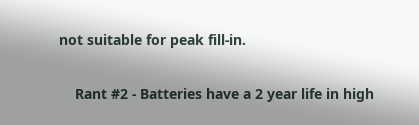not suitable for peak fill-in.

    Rant #2 - Batteries have a 2 year life in high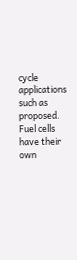cycle applications such as proposed. Fuel cells have their own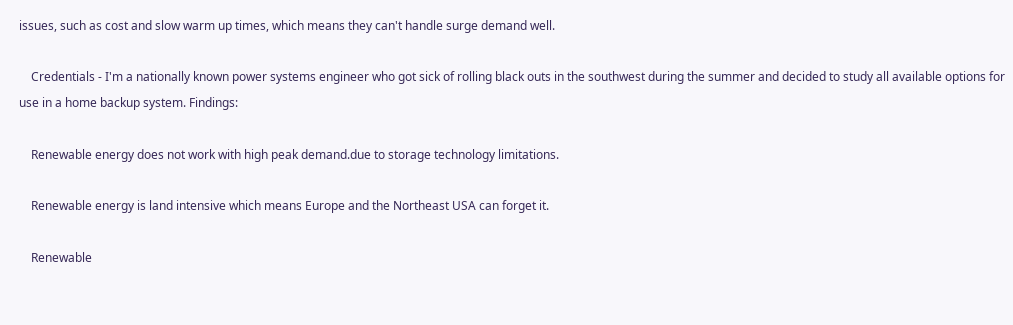issues, such as cost and slow warm up times, which means they can't handle surge demand well.

    Credentials - I'm a nationally known power systems engineer who got sick of rolling black outs in the southwest during the summer and decided to study all available options for use in a home backup system. Findings:

    Renewable energy does not work with high peak demand.due to storage technology limitations.

    Renewable energy is land intensive which means Europe and the Northeast USA can forget it.

    Renewable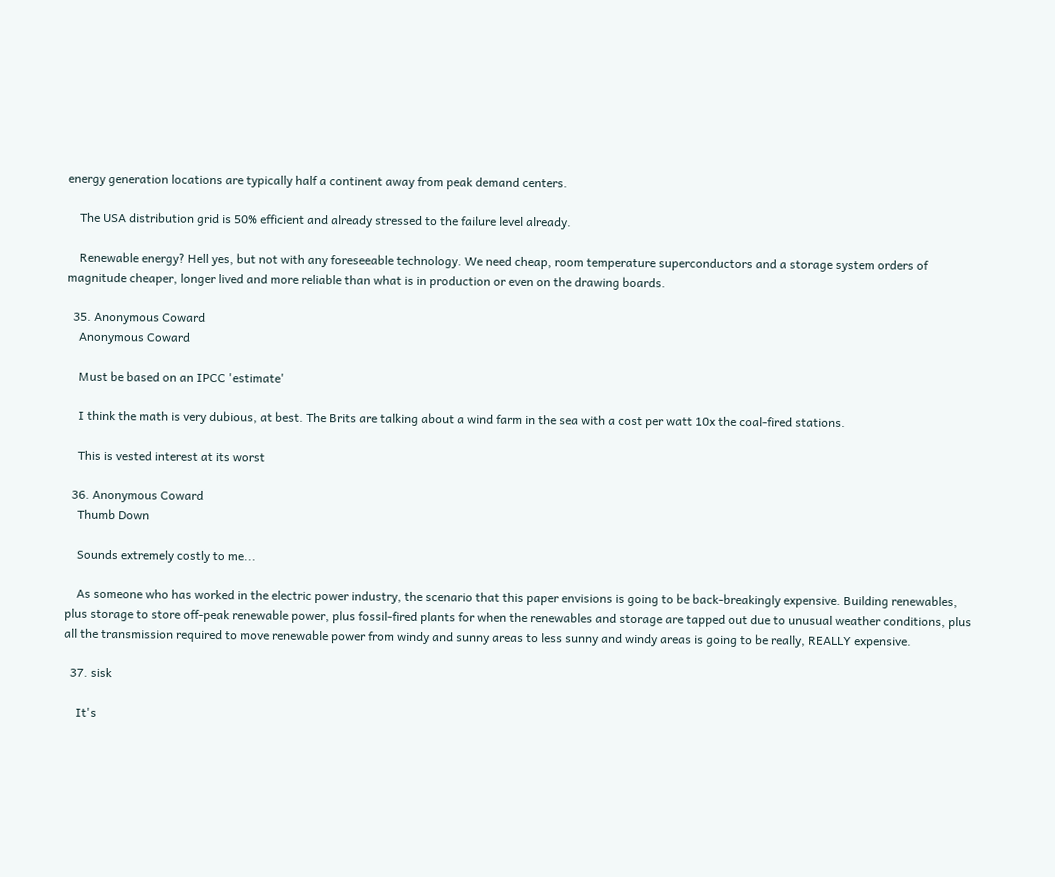energy generation locations are typically half a continent away from peak demand centers.

    The USA distribution grid is 50% efficient and already stressed to the failure level already.

    Renewable energy? Hell yes, but not with any foreseeable technology. We need cheap, room temperature superconductors and a storage system orders of magnitude cheaper, longer lived and more reliable than what is in production or even on the drawing boards.

  35. Anonymous Coward
    Anonymous Coward

    Must be based on an IPCC 'estimate'

    I think the math is very dubious, at best. The Brits are talking about a wind farm in the sea with a cost per watt 10x the coal-fired stations.

    This is vested interest at its worst

  36. Anonymous Coward
    Thumb Down

    Sounds extremely costly to me...

    As someone who has worked in the electric power industry, the scenario that this paper envisions is going to be back-breakingly expensive. Building renewables, plus storage to store off-peak renewable power, plus fossil-fired plants for when the renewables and storage are tapped out due to unusual weather conditions, plus all the transmission required to move renewable power from windy and sunny areas to less sunny and windy areas is going to be really, REALLY expensive.

  37. sisk

    It's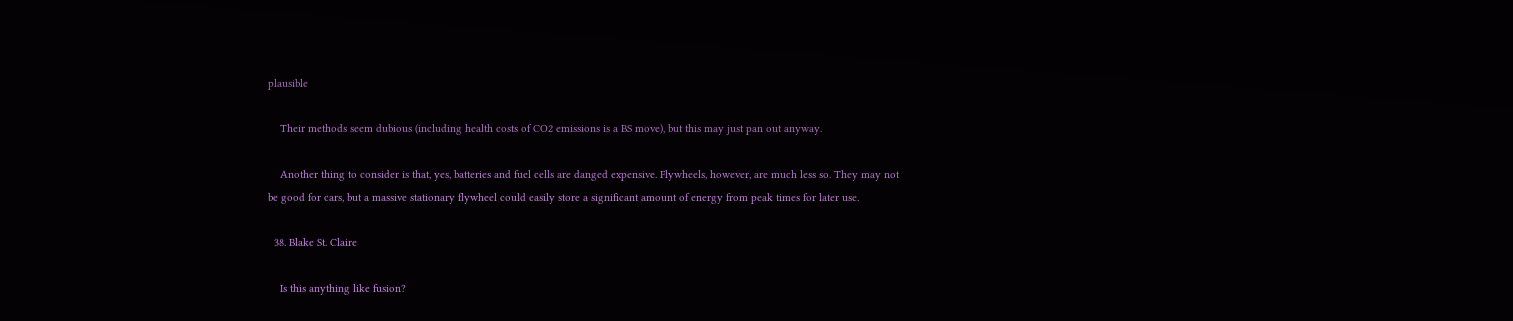plausible

    Their methods seem dubious (including health costs of CO2 emissions is a BS move), but this may just pan out anyway.

    Another thing to consider is that, yes, batteries and fuel cells are danged expensive. Flywheels, however, are much less so. They may not be good for cars, but a massive stationary flywheel could easily store a significant amount of energy from peak times for later use.

  38. Blake St. Claire

    Is this anything like fusion?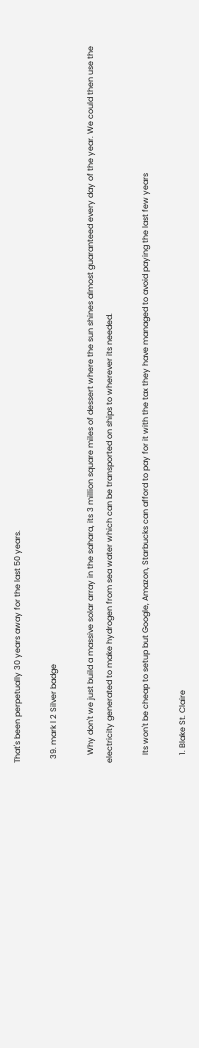That's been perpetually 30 years away for the last 50 years.

  39. mark l 2 Silver badge

    Why don't we just build a massive solar array in the sahara, its 3 million square miles of dessert where the sun shines almost guaranteed every day of the year. We could then use the electricity generated to make hydrogen from sea water which can be transported on ships to wherever its needed.

    Its won't be cheap to setup but Google, Amazon, Starbucks can afford to pay for it with the tax they have managed to avoid paying the last few years

    1. Blake St. Claire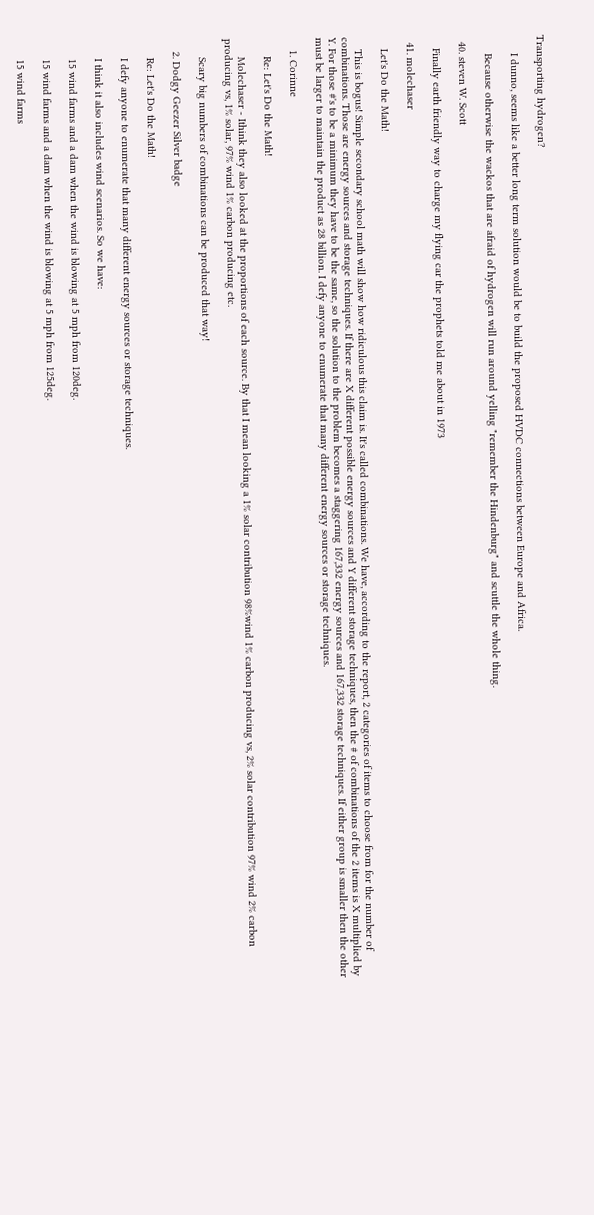Transporting hydrogen?

      I dunno, seems like a better long term solution would be to build the proposed HVDC connections between Europe and Africa.

      Because otherwise the wackos that are afraid of hydrogen will run around yelling "remember the Hindenburg" and scuttle the whole thing.

  40. steven W. Scott

    Finally earth friendly way to charge my flying car the prophets told me about in 1973

  41. molechaser

    Let's Do the Math!

    This is bogus! Simple secondary school math will show how ridiculous this claim is. It's called combinations. We have, according to the report, 2 categories of items to choose from for the number of combinations. Those are energy sources and storage techniques. If there are X different possible energy sources and Y different storage techniques, then the # of combinations of the 2 items is X multiplied by Y. For those #'s to be a minimum they have to be the same, so the solution to the problem becomes a staggering 167,332 energy sources and 167,332 storage techniques. If either group is smaller then the other must be larger to maintain the product as 28 billion. I defy anyone to enumerate that many different energy sources or storage techniques.

    1. Corinne

      Re: Let's Do the Math!

      Molechaser - Ithink they also looked at the proportions of each source. By that I mean looking a 1% solar contribution 98%wind 1% carbon producing vs, 2% solar contribution 97% wind 2% carbon producing vs, 1% solar, 97% wind 1% carbon producing etc.

      Scary big numbers of combinations can be produced that way!

    2. Dodgy Geezer Silver badge

      Re: Let's Do the Math!

      I defy anyone to enumerate that many different energy sources or storage techniques.

      I think it also includes wind scenarios. So we have:

      15 wind farms and a dam when the wind is blowing at 5 mph from 120deg.

      15 wind farms and a dam when the wind is blowing at 5 mph from 125deg.

      15 wind farms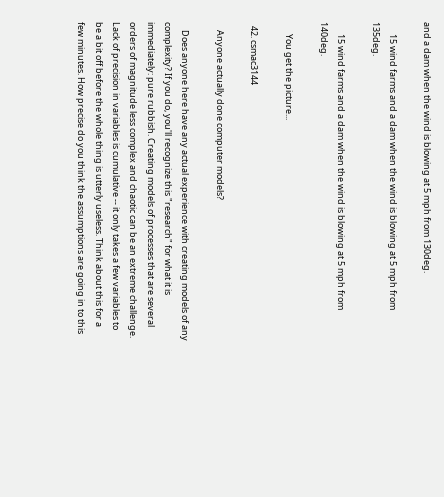and a dam when the wind is blowing at 5 mph from 130deg.

      15 wind farms and a dam when the wind is blowing at 5 mph from 135deg.

      15 wind farms and a dam when the wind is blowing at 5 mph from 140deg.

      You get the picture...

  42. csmac3144

    Anyone actually done computer models?

    Does anyone here have any actual experience with creating models of any complexity? If you do, you'll recognize this "research" for what it is immediately: pure rubbish. Creating models of processes that are several orders of magnitude less complex and chaotic can be an extreme challenge. Lack of precision in variables is cumulative -- it only takes a few variables to be a bit off before the whole thing is utterly useless. Think about this for a few minutes. How precise do you think the assumptions are going in to this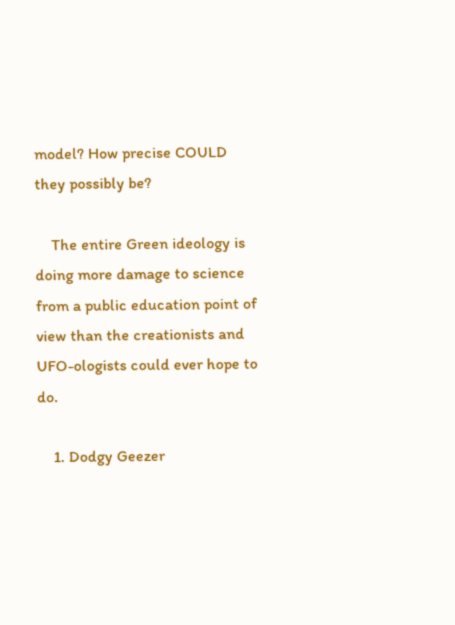model? How precise COULD they possibly be?

    The entire Green ideology is doing more damage to science from a public education point of view than the creationists and UFO-ologists could ever hope to do.

    1. Dodgy Geezer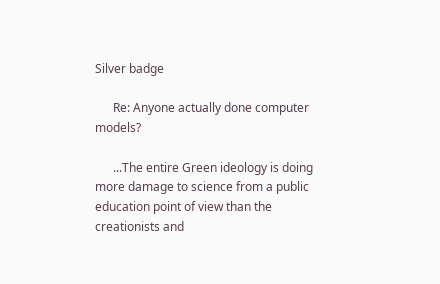Silver badge

      Re: Anyone actually done computer models?

      ...The entire Green ideology is doing more damage to science from a public education point of view than the creationists and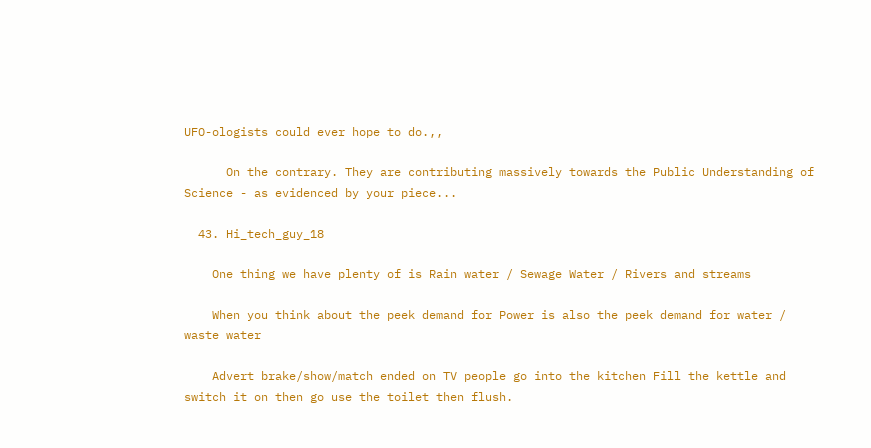UFO-ologists could ever hope to do.,,

      On the contrary. They are contributing massively towards the Public Understanding of Science - as evidenced by your piece...

  43. Hi_tech_guy_18

    One thing we have plenty of is Rain water / Sewage Water / Rivers and streams

    When you think about the peek demand for Power is also the peek demand for water / waste water

    Advert brake/show/match ended on TV people go into the kitchen Fill the kettle and switch it on then go use the toilet then flush.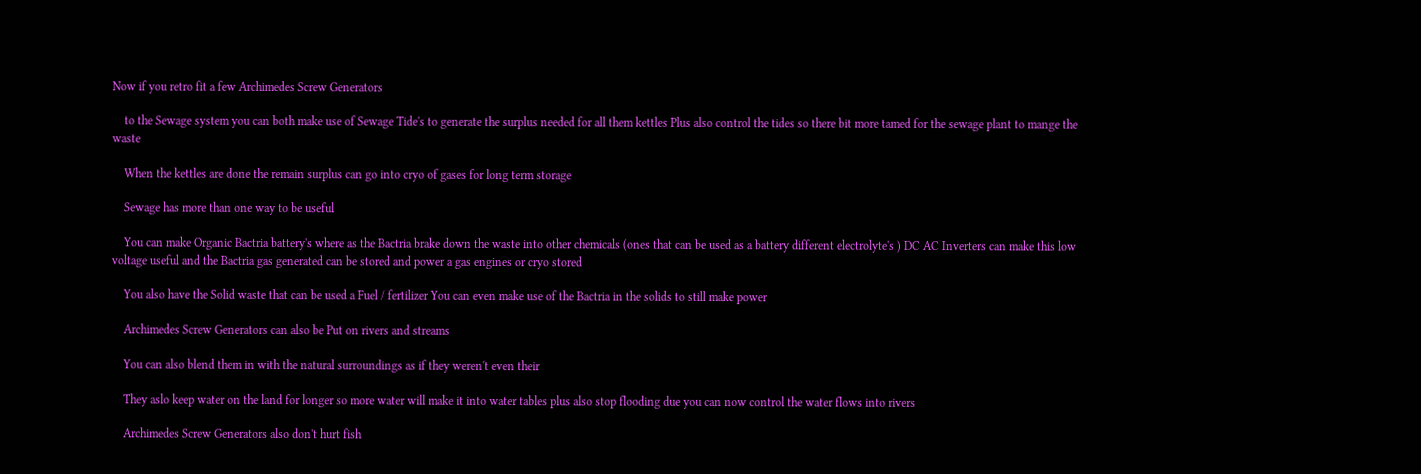Now if you retro fit a few Archimedes Screw Generators

    to the Sewage system you can both make use of Sewage Tide's to generate the surplus needed for all them kettles Plus also control the tides so there bit more tamed for the sewage plant to mange the waste

    When the kettles are done the remain surplus can go into cryo of gases for long term storage

    Sewage has more than one way to be useful

    You can make Organic Bactria battery's where as the Bactria brake down the waste into other chemicals (ones that can be used as a battery different electrolyte's ) DC AC Inverters can make this low voltage useful and the Bactria gas generated can be stored and power a gas engines or cryo stored

    You also have the Solid waste that can be used a Fuel / fertilizer You can even make use of the Bactria in the solids to still make power

    Archimedes Screw Generators can also be Put on rivers and streams

    You can also blend them in with the natural surroundings as if they weren't even their

    They aslo keep water on the land for longer so more water will make it into water tables plus also stop flooding due you can now control the water flows into rivers

    Archimedes Screw Generators also don't hurt fish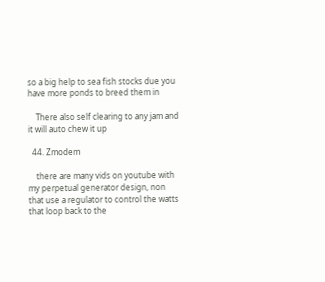so a big help to sea fish stocks due you have more ponds to breed them in

    There also self clearing to any jam and it will auto chew it up

  44. Zmodem

    there are many vids on youtube with my perpetual generator design, non that use a regulator to control the watts that loop back to the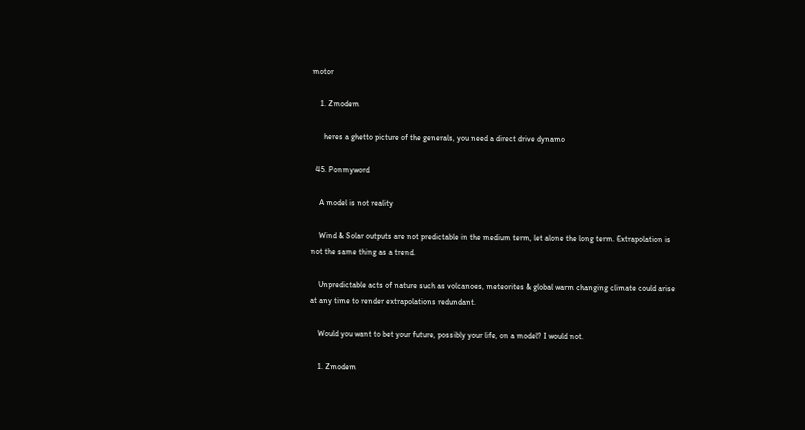motor

    1. Zmodem

      heres a ghetto picture of the generals, you need a direct drive dynamo

  45. Ponmyword

    A model is not reality

    Wind & Solar outputs are not predictable in the medium term, let alone the long term. Extrapolation is not the same thing as a trend.

    Unpredictable acts of nature such as volcanoes, meteorites & global warm changing climate could arise at any time to render extrapolations redundant.

    Would you want to bet your future, possibly your life, on a model? I would not.

    1. Zmodem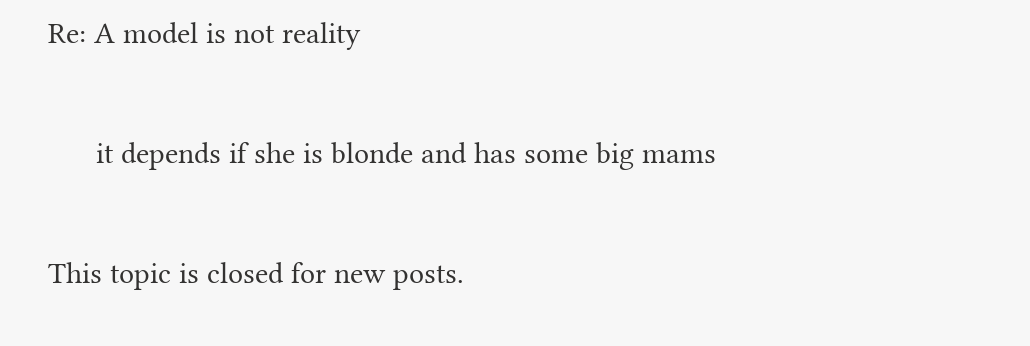Re: A model is not reality

      it depends if she is blonde and has some big mams

This topic is closed for new posts.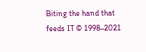Biting the hand that feeds IT © 1998–2021